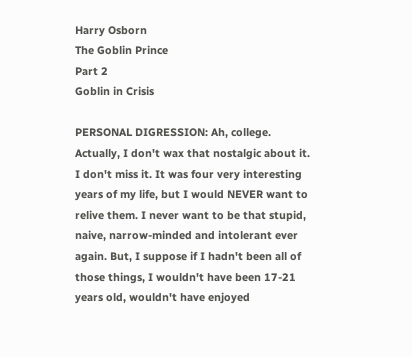Harry Osborn
The Goblin Prince
Part 2
Goblin in Crisis

PERSONAL DIGRESSION: Ah, college. Actually, I don't wax that nostalgic about it. I don't miss it. It was four very interesting years of my life, but I would NEVER want to relive them. I never want to be that stupid, naive, narrow-minded and intolerant ever again. But, I suppose if I hadn't been all of those things, I wouldn't have been 17-21 years old, wouldn't have enjoyed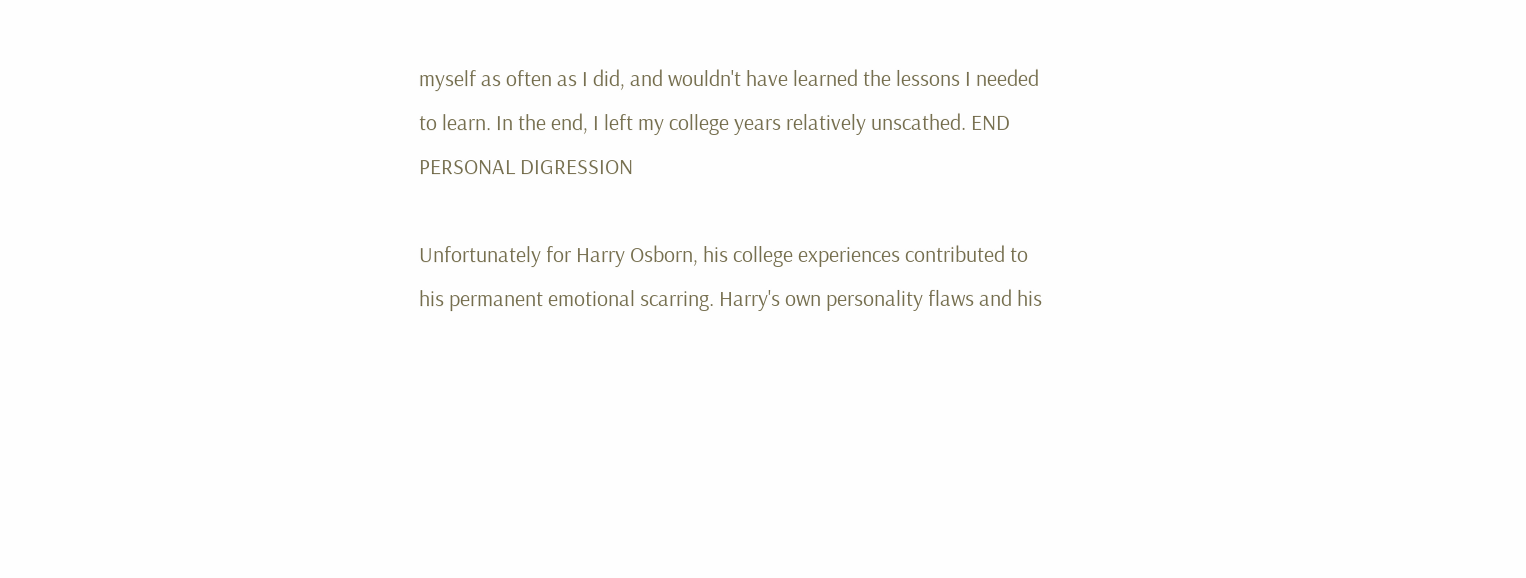myself as often as I did, and wouldn't have learned the lessons I needed to learn. In the end, I left my college years relatively unscathed. END PERSONAL DIGRESSION

Unfortunately for Harry Osborn, his college experiences contributed to his permanent emotional scarring. Harry's own personality flaws and his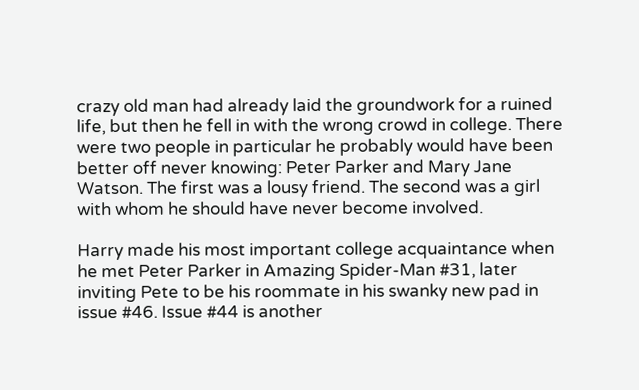crazy old man had already laid the groundwork for a ruined life, but then he fell in with the wrong crowd in college. There were two people in particular he probably would have been better off never knowing: Peter Parker and Mary Jane Watson. The first was a lousy friend. The second was a girl with whom he should have never become involved.

Harry made his most important college acquaintance when he met Peter Parker in Amazing Spider-Man #31, later inviting Pete to be his roommate in his swanky new pad in issue #46. Issue #44 is another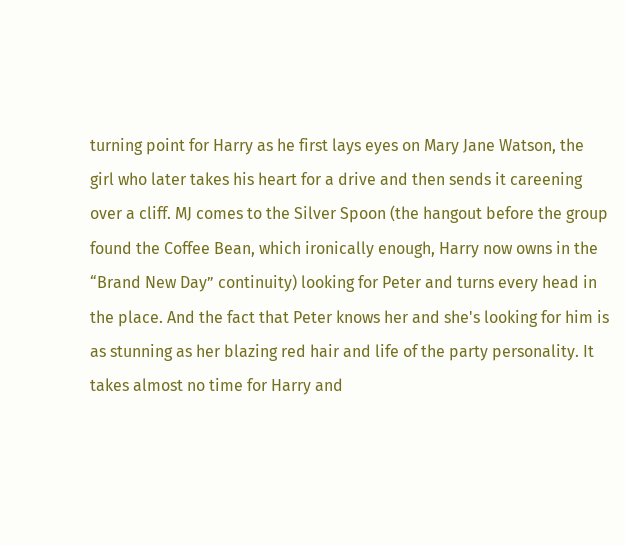turning point for Harry as he first lays eyes on Mary Jane Watson, the girl who later takes his heart for a drive and then sends it careening over a cliff. MJ comes to the Silver Spoon (the hangout before the group found the Coffee Bean, which ironically enough, Harry now owns in the “Brand New Day” continuity) looking for Peter and turns every head in the place. And the fact that Peter knows her and she's looking for him is as stunning as her blazing red hair and life of the party personality. It takes almost no time for Harry and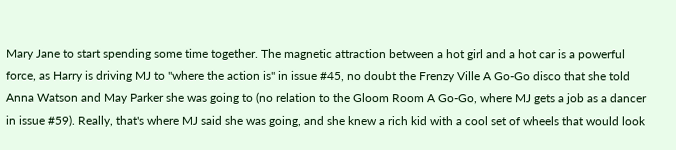Mary Jane to start spending some time together. The magnetic attraction between a hot girl and a hot car is a powerful force, as Harry is driving MJ to "where the action is" in issue #45, no doubt the Frenzy Ville A Go-Go disco that she told Anna Watson and May Parker she was going to (no relation to the Gloom Room A Go-Go, where MJ gets a job as a dancer in issue #59). Really, that's where MJ said she was going, and she knew a rich kid with a cool set of wheels that would look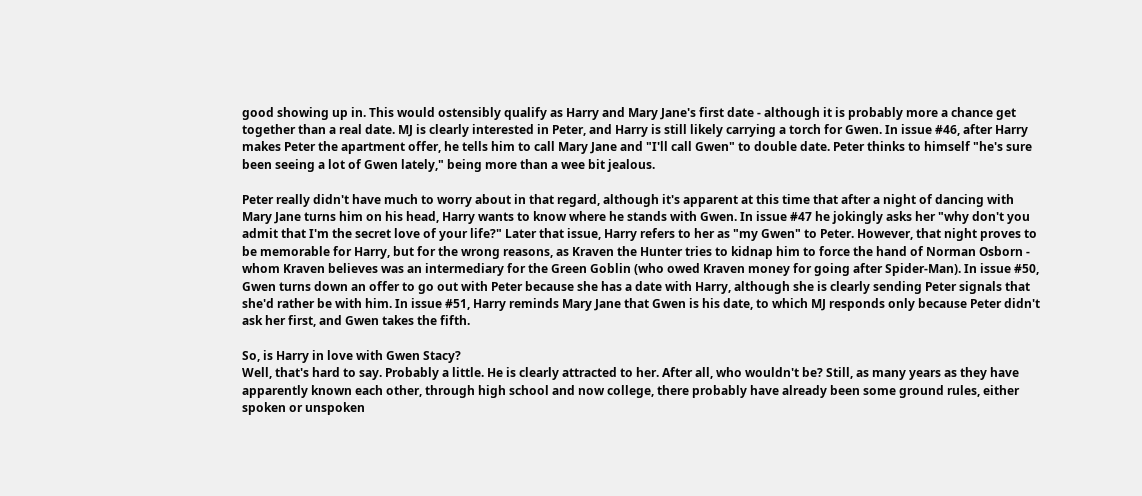good showing up in. This would ostensibly qualify as Harry and Mary Jane's first date - although it is probably more a chance get together than a real date. MJ is clearly interested in Peter, and Harry is still likely carrying a torch for Gwen. In issue #46, after Harry makes Peter the apartment offer, he tells him to call Mary Jane and "I'll call Gwen" to double date. Peter thinks to himself "he's sure been seeing a lot of Gwen lately," being more than a wee bit jealous.

Peter really didn't have much to worry about in that regard, although it's apparent at this time that after a night of dancing with Mary Jane turns him on his head, Harry wants to know where he stands with Gwen. In issue #47 he jokingly asks her "why don't you admit that I'm the secret love of your life?" Later that issue, Harry refers to her as "my Gwen" to Peter. However, that night proves to be memorable for Harry, but for the wrong reasons, as Kraven the Hunter tries to kidnap him to force the hand of Norman Osborn - whom Kraven believes was an intermediary for the Green Goblin (who owed Kraven money for going after Spider-Man). In issue #50, Gwen turns down an offer to go out with Peter because she has a date with Harry, although she is clearly sending Peter signals that she'd rather be with him. In issue #51, Harry reminds Mary Jane that Gwen is his date, to which MJ responds only because Peter didn't ask her first, and Gwen takes the fifth.

So, is Harry in love with Gwen Stacy?
Well, that's hard to say. Probably a little. He is clearly attracted to her. After all, who wouldn't be? Still, as many years as they have apparently known each other, through high school and now college, there probably have already been some ground rules, either spoken or unspoken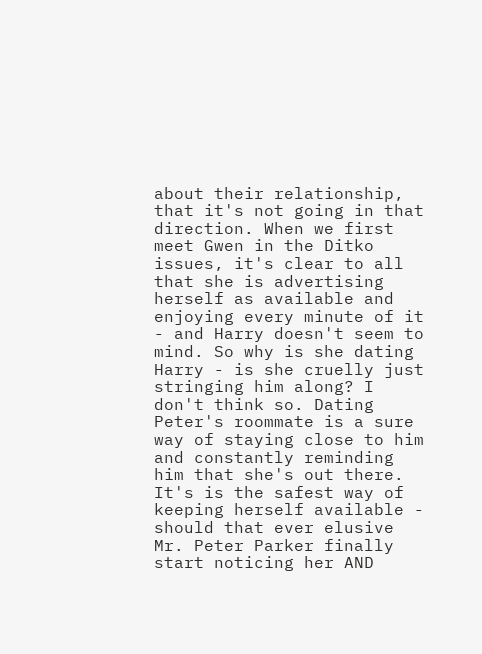about their relationship, that it's not going in that direction. When we first meet Gwen in the Ditko issues, it's clear to all that she is advertising herself as available and enjoying every minute of it - and Harry doesn't seem to mind. So why is she dating Harry - is she cruelly just stringing him along? I don't think so. Dating Peter's roommate is a sure way of staying close to him and constantly reminding him that she's out there. It's is the safest way of keeping herself available - should that ever elusive Mr. Peter Parker finally start noticing her AND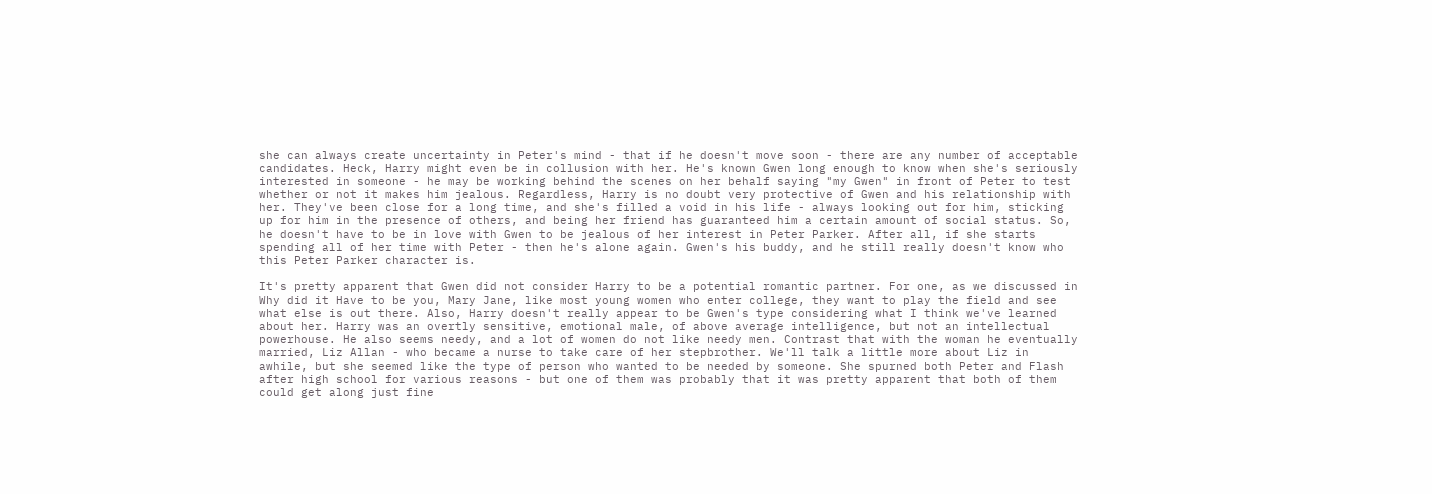she can always create uncertainty in Peter's mind - that if he doesn't move soon - there are any number of acceptable candidates. Heck, Harry might even be in collusion with her. He's known Gwen long enough to know when she's seriously interested in someone - he may be working behind the scenes on her behalf saying "my Gwen" in front of Peter to test whether or not it makes him jealous. Regardless, Harry is no doubt very protective of Gwen and his relationship with her. They've been close for a long time, and she's filled a void in his life - always looking out for him, sticking up for him in the presence of others, and being her friend has guaranteed him a certain amount of social status. So, he doesn't have to be in love with Gwen to be jealous of her interest in Peter Parker. After all, if she starts spending all of her time with Peter - then he's alone again. Gwen's his buddy, and he still really doesn't know who this Peter Parker character is.

It's pretty apparent that Gwen did not consider Harry to be a potential romantic partner. For one, as we discussed in Why did it Have to be you, Mary Jane, like most young women who enter college, they want to play the field and see what else is out there. Also, Harry doesn't really appear to be Gwen's type considering what I think we've learned about her. Harry was an overtly sensitive, emotional male, of above average intelligence, but not an intellectual powerhouse. He also seems needy, and a lot of women do not like needy men. Contrast that with the woman he eventually married, Liz Allan - who became a nurse to take care of her stepbrother. We'll talk a little more about Liz in awhile, but she seemed like the type of person who wanted to be needed by someone. She spurned both Peter and Flash after high school for various reasons - but one of them was probably that it was pretty apparent that both of them could get along just fine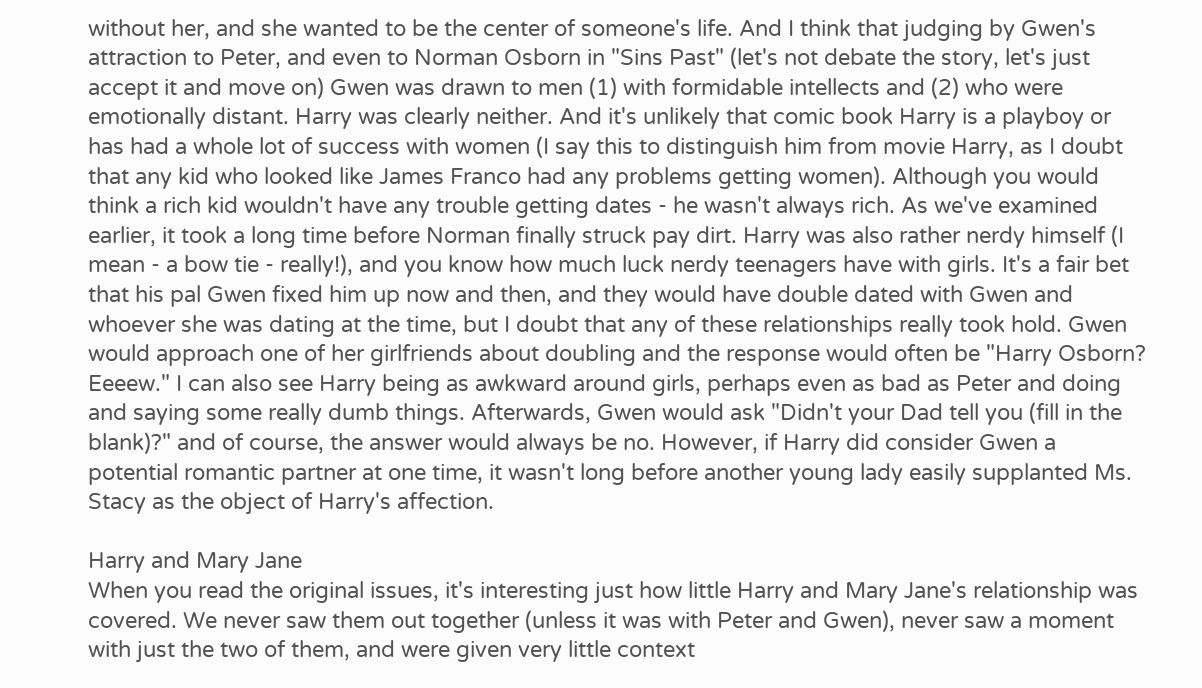without her, and she wanted to be the center of someone's life. And I think that judging by Gwen's attraction to Peter, and even to Norman Osborn in "Sins Past" (let's not debate the story, let's just accept it and move on) Gwen was drawn to men (1) with formidable intellects and (2) who were emotionally distant. Harry was clearly neither. And it's unlikely that comic book Harry is a playboy or has had a whole lot of success with women (I say this to distinguish him from movie Harry, as I doubt that any kid who looked like James Franco had any problems getting women). Although you would think a rich kid wouldn't have any trouble getting dates - he wasn't always rich. As we've examined earlier, it took a long time before Norman finally struck pay dirt. Harry was also rather nerdy himself (I mean - a bow tie - really!), and you know how much luck nerdy teenagers have with girls. It's a fair bet that his pal Gwen fixed him up now and then, and they would have double dated with Gwen and whoever she was dating at the time, but I doubt that any of these relationships really took hold. Gwen would approach one of her girlfriends about doubling and the response would often be "Harry Osborn? Eeeew." I can also see Harry being as awkward around girls, perhaps even as bad as Peter and doing and saying some really dumb things. Afterwards, Gwen would ask "Didn't your Dad tell you (fill in the blank)?" and of course, the answer would always be no. However, if Harry did consider Gwen a potential romantic partner at one time, it wasn't long before another young lady easily supplanted Ms. Stacy as the object of Harry's affection.

Harry and Mary Jane
When you read the original issues, it's interesting just how little Harry and Mary Jane's relationship was covered. We never saw them out together (unless it was with Peter and Gwen), never saw a moment with just the two of them, and were given very little context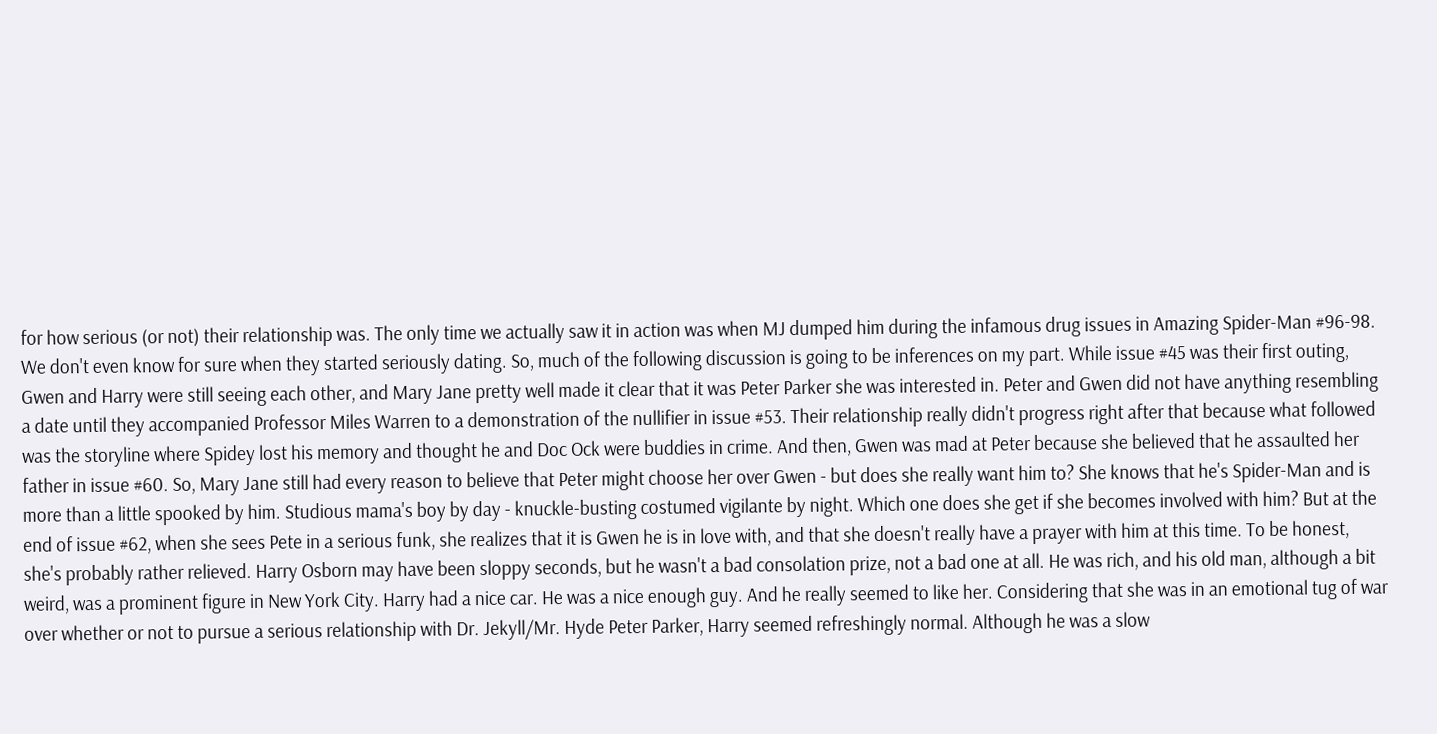for how serious (or not) their relationship was. The only time we actually saw it in action was when MJ dumped him during the infamous drug issues in Amazing Spider-Man #96-98. We don't even know for sure when they started seriously dating. So, much of the following discussion is going to be inferences on my part. While issue #45 was their first outing, Gwen and Harry were still seeing each other, and Mary Jane pretty well made it clear that it was Peter Parker she was interested in. Peter and Gwen did not have anything resembling a date until they accompanied Professor Miles Warren to a demonstration of the nullifier in issue #53. Their relationship really didn't progress right after that because what followed was the storyline where Spidey lost his memory and thought he and Doc Ock were buddies in crime. And then, Gwen was mad at Peter because she believed that he assaulted her father in issue #60. So, Mary Jane still had every reason to believe that Peter might choose her over Gwen - but does she really want him to? She knows that he's Spider-Man and is more than a little spooked by him. Studious mama's boy by day - knuckle-busting costumed vigilante by night. Which one does she get if she becomes involved with him? But at the end of issue #62, when she sees Pete in a serious funk, she realizes that it is Gwen he is in love with, and that she doesn't really have a prayer with him at this time. To be honest, she's probably rather relieved. Harry Osborn may have been sloppy seconds, but he wasn't a bad consolation prize, not a bad one at all. He was rich, and his old man, although a bit weird, was a prominent figure in New York City. Harry had a nice car. He was a nice enough guy. And he really seemed to like her. Considering that she was in an emotional tug of war over whether or not to pursue a serious relationship with Dr. Jekyll/Mr. Hyde Peter Parker, Harry seemed refreshingly normal. Although he was a slow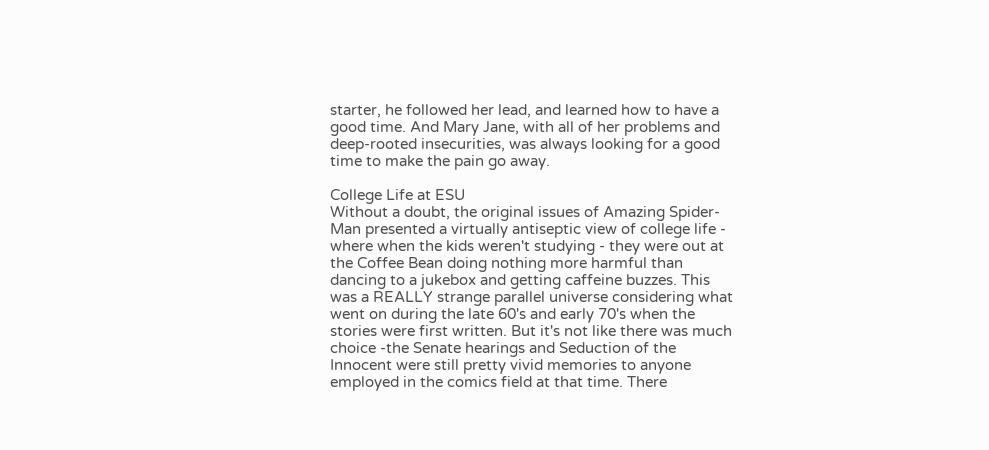starter, he followed her lead, and learned how to have a good time. And Mary Jane, with all of her problems and deep-rooted insecurities, was always looking for a good time to make the pain go away.

College Life at ESU
Without a doubt, the original issues of Amazing Spider-Man presented a virtually antiseptic view of college life - where when the kids weren't studying - they were out at the Coffee Bean doing nothing more harmful than dancing to a jukebox and getting caffeine buzzes. This was a REALLY strange parallel universe considering what went on during the late 60's and early 70's when the stories were first written. But it's not like there was much choice -the Senate hearings and Seduction of the Innocent were still pretty vivid memories to anyone employed in the comics field at that time. There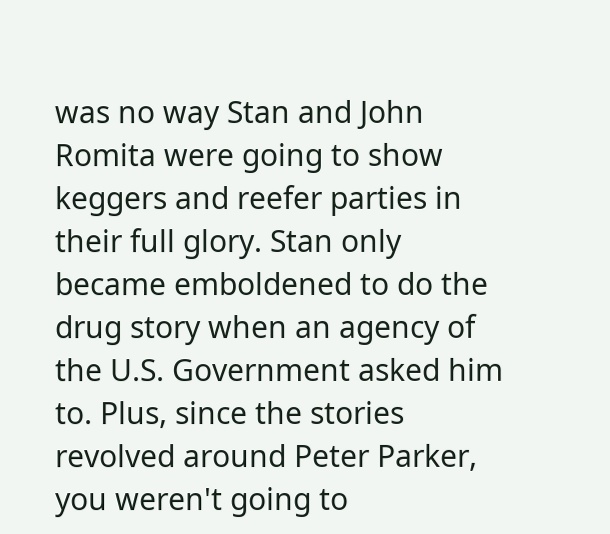was no way Stan and John Romita were going to show keggers and reefer parties in their full glory. Stan only became emboldened to do the drug story when an agency of the U.S. Government asked him to. Plus, since the stories revolved around Peter Parker, you weren't going to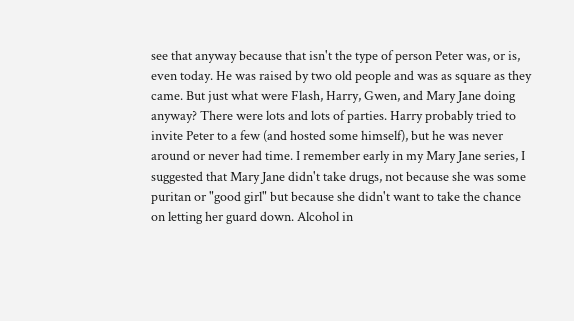see that anyway because that isn't the type of person Peter was, or is, even today. He was raised by two old people and was as square as they came. But just what were Flash, Harry, Gwen, and Mary Jane doing anyway? There were lots and lots of parties. Harry probably tried to invite Peter to a few (and hosted some himself), but he was never around or never had time. I remember early in my Mary Jane series, I suggested that Mary Jane didn't take drugs, not because she was some puritan or "good girl" but because she didn't want to take the chance on letting her guard down. Alcohol in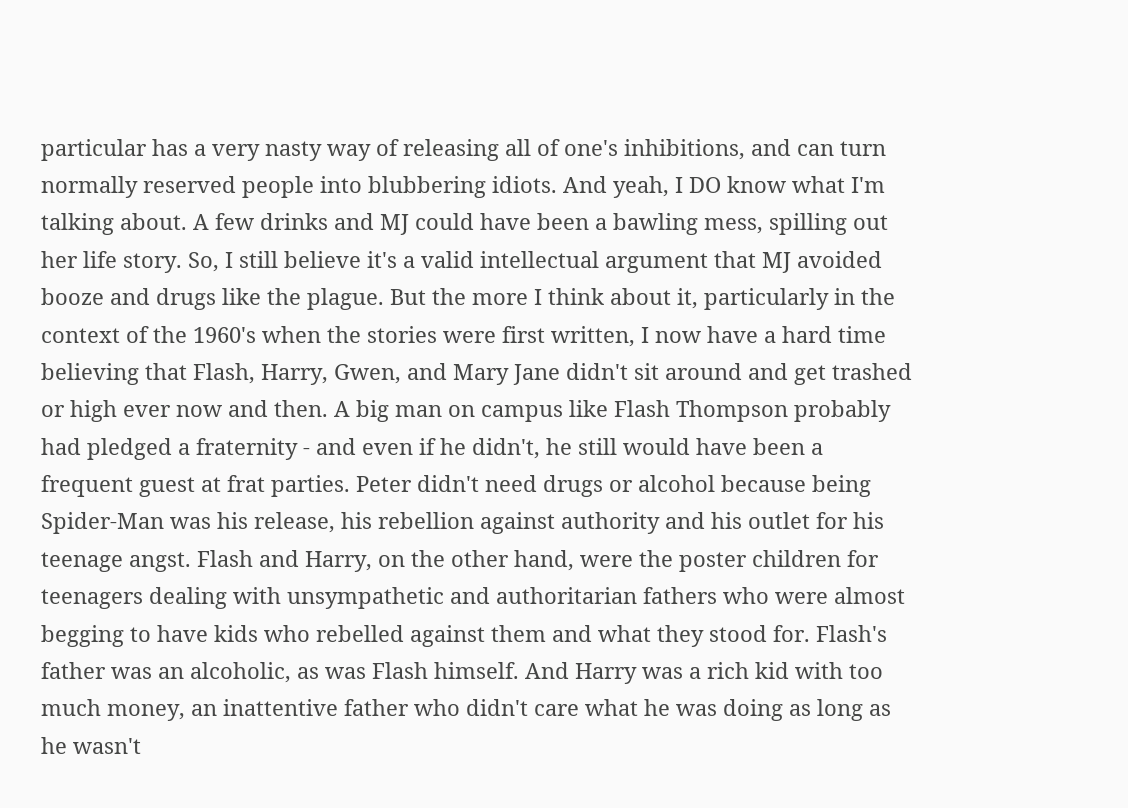particular has a very nasty way of releasing all of one's inhibitions, and can turn normally reserved people into blubbering idiots. And yeah, I DO know what I'm talking about. A few drinks and MJ could have been a bawling mess, spilling out her life story. So, I still believe it's a valid intellectual argument that MJ avoided booze and drugs like the plague. But the more I think about it, particularly in the context of the 1960's when the stories were first written, I now have a hard time believing that Flash, Harry, Gwen, and Mary Jane didn't sit around and get trashed or high ever now and then. A big man on campus like Flash Thompson probably had pledged a fraternity - and even if he didn't, he still would have been a frequent guest at frat parties. Peter didn't need drugs or alcohol because being Spider-Man was his release, his rebellion against authority and his outlet for his teenage angst. Flash and Harry, on the other hand, were the poster children for teenagers dealing with unsympathetic and authoritarian fathers who were almost begging to have kids who rebelled against them and what they stood for. Flash's father was an alcoholic, as was Flash himself. And Harry was a rich kid with too much money, an inattentive father who didn't care what he was doing as long as he wasn't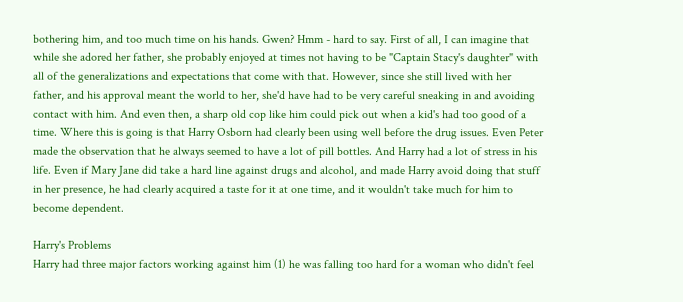bothering him, and too much time on his hands. Gwen? Hmm - hard to say. First of all, I can imagine that while she adored her father, she probably enjoyed at times not having to be "Captain Stacy's daughter" with all of the generalizations and expectations that come with that. However, since she still lived with her father, and his approval meant the world to her, she'd have had to be very careful sneaking in and avoiding contact with him. And even then, a sharp old cop like him could pick out when a kid's had too good of a time. Where this is going is that Harry Osborn had clearly been using well before the drug issues. Even Peter made the observation that he always seemed to have a lot of pill bottles. And Harry had a lot of stress in his life. Even if Mary Jane did take a hard line against drugs and alcohol, and made Harry avoid doing that stuff in her presence, he had clearly acquired a taste for it at one time, and it wouldn't take much for him to become dependent.

Harry's Problems
Harry had three major factors working against him (1) he was falling too hard for a woman who didn't feel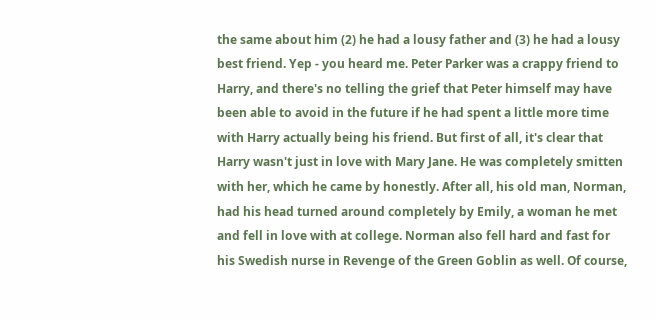the same about him (2) he had a lousy father and (3) he had a lousy best friend. Yep - you heard me. Peter Parker was a crappy friend to Harry, and there's no telling the grief that Peter himself may have been able to avoid in the future if he had spent a little more time with Harry actually being his friend. But first of all, it's clear that Harry wasn't just in love with Mary Jane. He was completely smitten with her, which he came by honestly. After all, his old man, Norman, had his head turned around completely by Emily, a woman he met and fell in love with at college. Norman also fell hard and fast for his Swedish nurse in Revenge of the Green Goblin as well. Of course,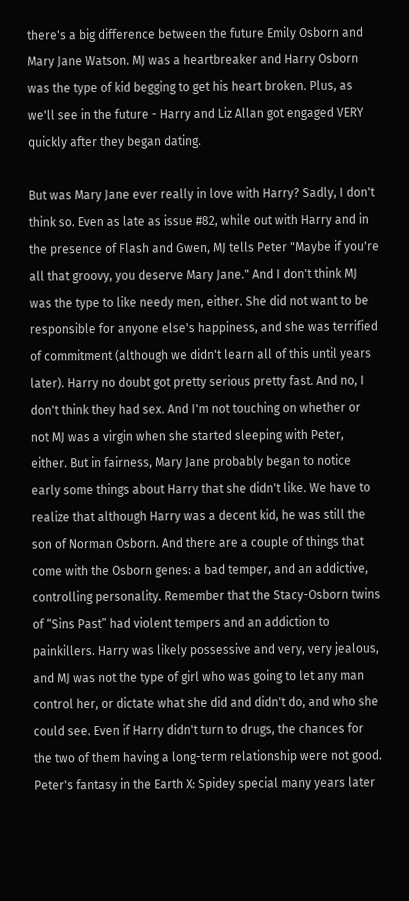there's a big difference between the future Emily Osborn and Mary Jane Watson. MJ was a heartbreaker and Harry Osborn was the type of kid begging to get his heart broken. Plus, as we'll see in the future - Harry and Liz Allan got engaged VERY quickly after they began dating.

But was Mary Jane ever really in love with Harry? Sadly, I don't think so. Even as late as issue #82, while out with Harry and in the presence of Flash and Gwen, MJ tells Peter "Maybe if you're all that groovy, you deserve Mary Jane." And I don't think MJ was the type to like needy men, either. She did not want to be responsible for anyone else's happiness, and she was terrified of commitment (although we didn't learn all of this until years later). Harry no doubt got pretty serious pretty fast. And no, I don't think they had sex. And I'm not touching on whether or not MJ was a virgin when she started sleeping with Peter, either. But in fairness, Mary Jane probably began to notice early some things about Harry that she didn't like. We have to realize that although Harry was a decent kid, he was still the son of Norman Osborn. And there are a couple of things that come with the Osborn genes: a bad temper, and an addictive, controlling personality. Remember that the Stacy-Osborn twins of “Sins Past” had violent tempers and an addiction to painkillers. Harry was likely possessive and very, very jealous, and MJ was not the type of girl who was going to let any man control her, or dictate what she did and didn't do, and who she could see. Even if Harry didn't turn to drugs, the chances for the two of them having a long-term relationship were not good. Peter's fantasy in the Earth X: Spidey special many years later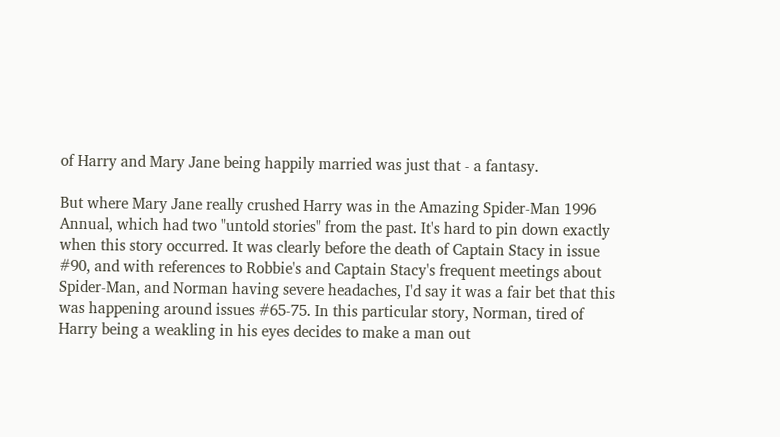of Harry and Mary Jane being happily married was just that - a fantasy.

But where Mary Jane really crushed Harry was in the Amazing Spider-Man 1996 Annual, which had two "untold stories" from the past. It's hard to pin down exactly when this story occurred. It was clearly before the death of Captain Stacy in issue #90, and with references to Robbie's and Captain Stacy's frequent meetings about Spider-Man, and Norman having severe headaches, I'd say it was a fair bet that this was happening around issues #65-75. In this particular story, Norman, tired of Harry being a weakling in his eyes decides to make a man out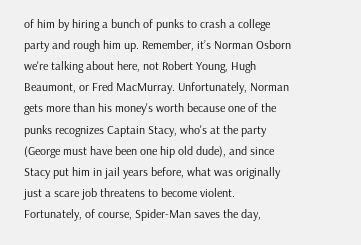of him by hiring a bunch of punks to crash a college party and rough him up. Remember, it’s Norman Osborn we're talking about here, not Robert Young, Hugh Beaumont, or Fred MacMurray. Unfortunately, Norman gets more than his money's worth because one of the punks recognizes Captain Stacy, who's at the party (George must have been one hip old dude), and since Stacy put him in jail years before, what was originally just a scare job threatens to become violent. Fortunately, of course, Spider-Man saves the day,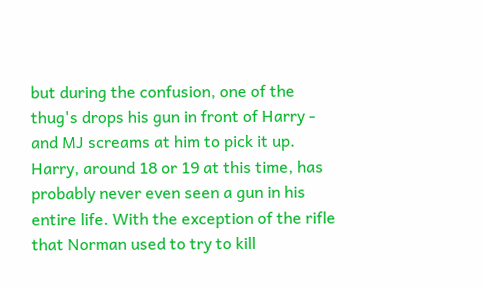but during the confusion, one of the thug's drops his gun in front of Harry - and MJ screams at him to pick it up. Harry, around 18 or 19 at this time, has probably never even seen a gun in his entire life. With the exception of the rifle that Norman used to try to kill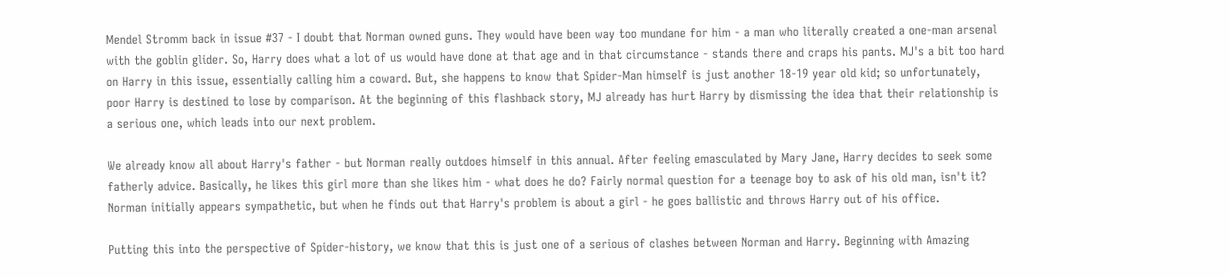Mendel Stromm back in issue #37 - I doubt that Norman owned guns. They would have been way too mundane for him - a man who literally created a one-man arsenal with the goblin glider. So, Harry does what a lot of us would have done at that age and in that circumstance - stands there and craps his pants. MJ's a bit too hard on Harry in this issue, essentially calling him a coward. But, she happens to know that Spider-Man himself is just another 18-19 year old kid; so unfortunately, poor Harry is destined to lose by comparison. At the beginning of this flashback story, MJ already has hurt Harry by dismissing the idea that their relationship is a serious one, which leads into our next problem.

We already know all about Harry's father - but Norman really outdoes himself in this annual. After feeling emasculated by Mary Jane, Harry decides to seek some fatherly advice. Basically, he likes this girl more than she likes him - what does he do? Fairly normal question for a teenage boy to ask of his old man, isn't it? Norman initially appears sympathetic, but when he finds out that Harry's problem is about a girl - he goes ballistic and throws Harry out of his office.

Putting this into the perspective of Spider-history, we know that this is just one of a serious of clashes between Norman and Harry. Beginning with Amazing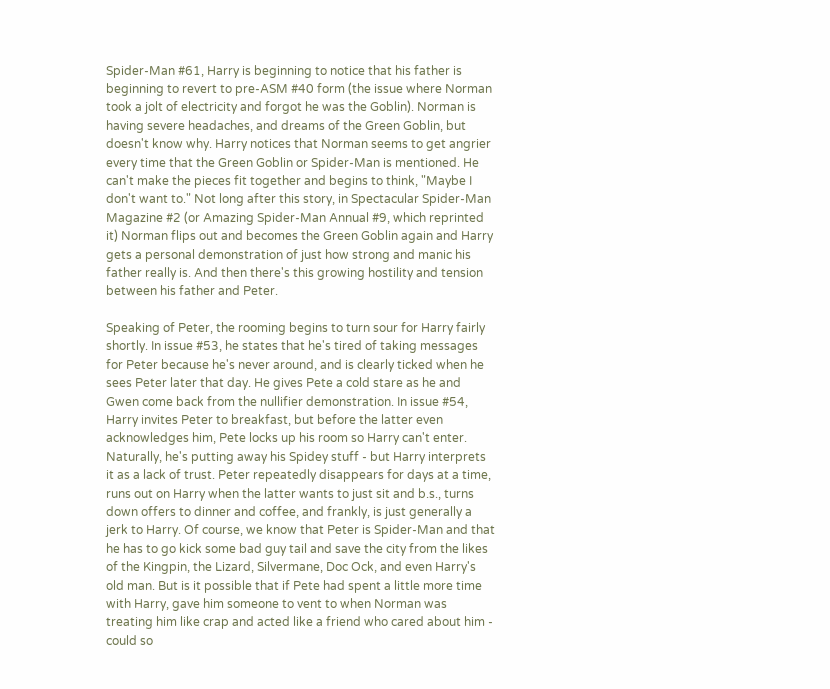Spider-Man #61, Harry is beginning to notice that his father is beginning to revert to pre-ASM #40 form (the issue where Norman took a jolt of electricity and forgot he was the Goblin). Norman is having severe headaches, and dreams of the Green Goblin, but doesn't know why. Harry notices that Norman seems to get angrier every time that the Green Goblin or Spider-Man is mentioned. He can't make the pieces fit together and begins to think, "Maybe I don't want to." Not long after this story, in Spectacular Spider-Man Magazine #2 (or Amazing Spider-Man Annual #9, which reprinted it) Norman flips out and becomes the Green Goblin again and Harry gets a personal demonstration of just how strong and manic his father really is. And then there's this growing hostility and tension between his father and Peter.

Speaking of Peter, the rooming begins to turn sour for Harry fairly shortly. In issue #53, he states that he's tired of taking messages for Peter because he's never around, and is clearly ticked when he sees Peter later that day. He gives Pete a cold stare as he and Gwen come back from the nullifier demonstration. In issue #54, Harry invites Peter to breakfast, but before the latter even acknowledges him, Pete locks up his room so Harry can't enter. Naturally, he's putting away his Spidey stuff - but Harry interprets it as a lack of trust. Peter repeatedly disappears for days at a time, runs out on Harry when the latter wants to just sit and b.s., turns down offers to dinner and coffee, and frankly, is just generally a jerk to Harry. Of course, we know that Peter is Spider-Man and that he has to go kick some bad guy tail and save the city from the likes of the Kingpin, the Lizard, Silvermane, Doc Ock, and even Harry's old man. But is it possible that if Pete had spent a little more time with Harry, gave him someone to vent to when Norman was treating him like crap and acted like a friend who cared about him - could so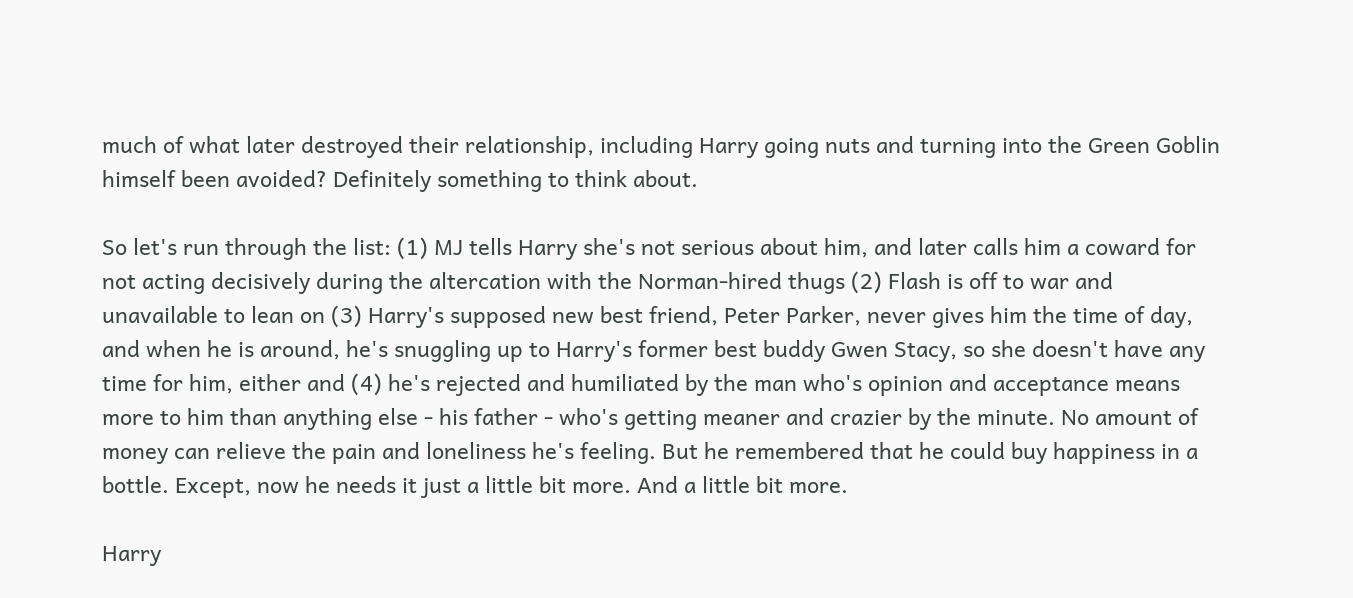much of what later destroyed their relationship, including Harry going nuts and turning into the Green Goblin himself been avoided? Definitely something to think about.

So let's run through the list: (1) MJ tells Harry she's not serious about him, and later calls him a coward for not acting decisively during the altercation with the Norman-hired thugs (2) Flash is off to war and unavailable to lean on (3) Harry's supposed new best friend, Peter Parker, never gives him the time of day, and when he is around, he's snuggling up to Harry's former best buddy Gwen Stacy, so she doesn't have any time for him, either and (4) he's rejected and humiliated by the man who's opinion and acceptance means more to him than anything else - his father - who's getting meaner and crazier by the minute. No amount of money can relieve the pain and loneliness he's feeling. But he remembered that he could buy happiness in a bottle. Except, now he needs it just a little bit more. And a little bit more.

Harry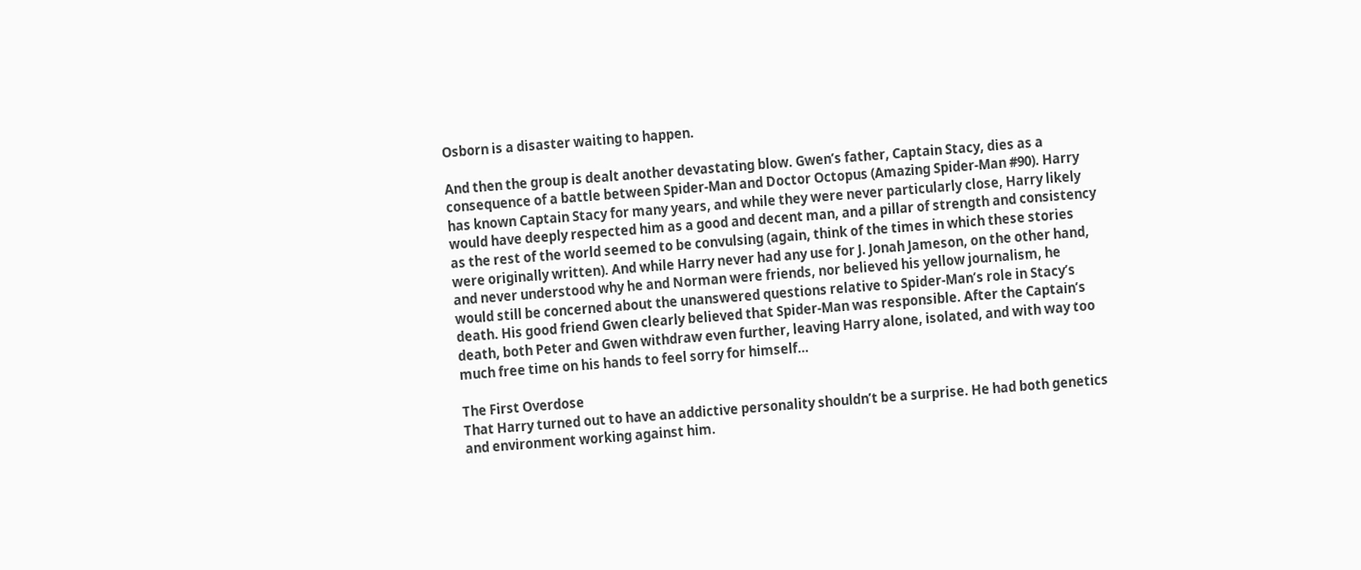Osborn is a disaster waiting to happen.

And then the group is dealt another devastating blow. Gwen’s father, Captain Stacy, dies as a consequence of a battle between Spider-Man and Doctor Octopus (Amazing Spider-Man #90). Harry has known Captain Stacy for many years, and while they were never particularly close, Harry likely would have deeply respected him as a good and decent man, and a pillar of strength and consistency as the rest of the world seemed to be convulsing (again, think of the times in which these stories were originally written). And while Harry never had any use for J. Jonah Jameson, on the other hand, and never understood why he and Norman were friends, nor believed his yellow journalism, he would still be concerned about the unanswered questions relative to Spider-Man’s role in Stacy’s death. His good friend Gwen clearly believed that Spider-Man was responsible. After the Captain’s death, both Peter and Gwen withdraw even further, leaving Harry alone, isolated, and with way too much free time on his hands to feel sorry for himself…

The First Overdose
That Harry turned out to have an addictive personality shouldn’t be a surprise. He had both genetics and environment working against him.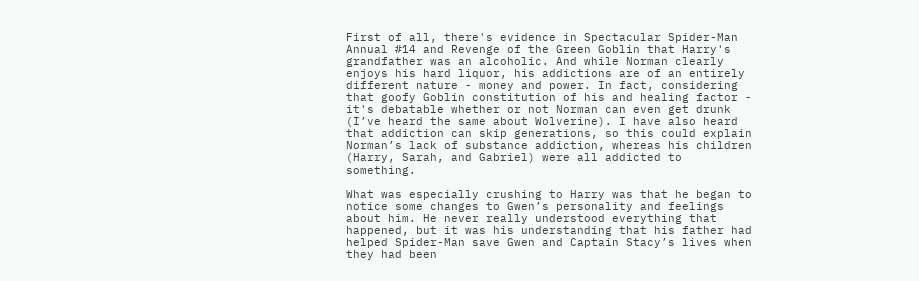First of all, there's evidence in Spectacular Spider-Man Annual #14 and Revenge of the Green Goblin that Harry's grandfather was an alcoholic. And while Norman clearly enjoys his hard liquor, his addictions are of an entirely different nature - money and power. In fact, considering that goofy Goblin constitution of his and healing factor - it's debatable whether or not Norman can even get drunk (I’ve heard the same about Wolverine). I have also heard that addiction can skip generations, so this could explain Norman’s lack of substance addiction, whereas his children (Harry, Sarah, and Gabriel) were all addicted to something.

What was especially crushing to Harry was that he began to notice some changes to Gwen’s personality and feelings about him. He never really understood everything that happened, but it was his understanding that his father had helped Spider-Man save Gwen and Captain Stacy’s lives when they had been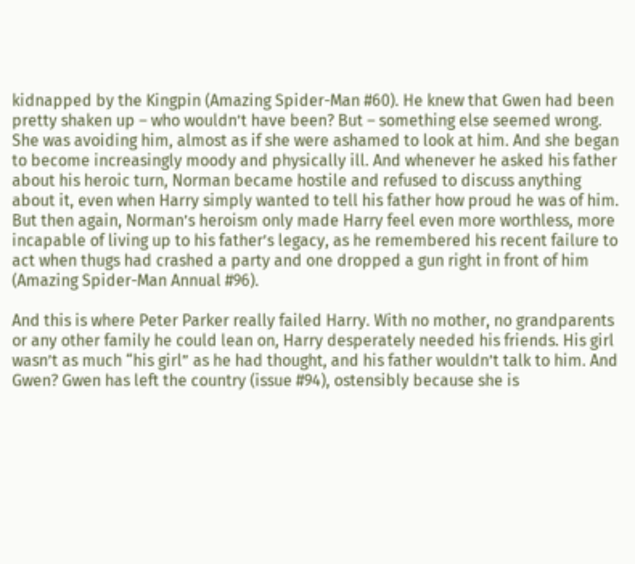kidnapped by the Kingpin (Amazing Spider-Man #60). He knew that Gwen had been pretty shaken up – who wouldn’t have been? But – something else seemed wrong. She was avoiding him, almost as if she were ashamed to look at him. And she began to become increasingly moody and physically ill. And whenever he asked his father about his heroic turn, Norman became hostile and refused to discuss anything about it, even when Harry simply wanted to tell his father how proud he was of him. But then again, Norman’s heroism only made Harry feel even more worthless, more incapable of living up to his father’s legacy, as he remembered his recent failure to act when thugs had crashed a party and one dropped a gun right in front of him (Amazing Spider-Man Annual #96).

And this is where Peter Parker really failed Harry. With no mother, no grandparents or any other family he could lean on, Harry desperately needed his friends. His girl wasn’t as much “his girl” as he had thought, and his father wouldn’t talk to him. And Gwen? Gwen has left the country (issue #94), ostensibly because she is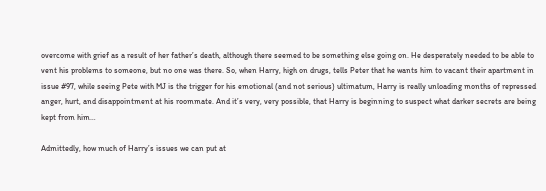overcome with grief as a result of her father’s death, although there seemed to be something else going on. He desperately needed to be able to vent his problems to someone, but no one was there. So, when Harry, high on drugs, tells Peter that he wants him to vacant their apartment in issue #97, while seeing Pete with MJ is the trigger for his emotional (and not serious) ultimatum, Harry is really unloading months of repressed anger, hurt, and disappointment at his roommate. And it’s very, very possible, that Harry is beginning to suspect what darker secrets are being kept from him…

Admittedly, how much of Harry’s issues we can put at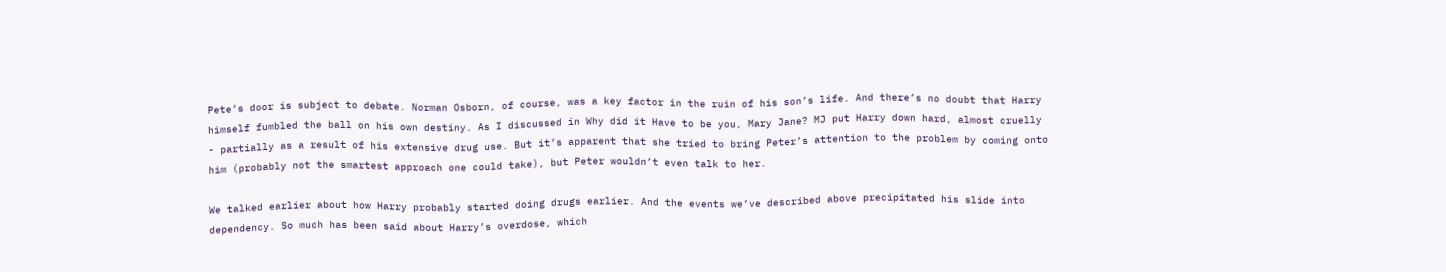Pete’s door is subject to debate. Norman Osborn, of course, was a key factor in the ruin of his son’s life. And there’s no doubt that Harry himself fumbled the ball on his own destiny. As I discussed in Why did it Have to be you, Mary Jane? MJ put Harry down hard, almost cruelly - partially as a result of his extensive drug use. But it’s apparent that she tried to bring Peter’s attention to the problem by coming onto him (probably not the smartest approach one could take), but Peter wouldn’t even talk to her.

We talked earlier about how Harry probably started doing drugs earlier. And the events we’ve described above precipitated his slide into dependency. So much has been said about Harry’s overdose, which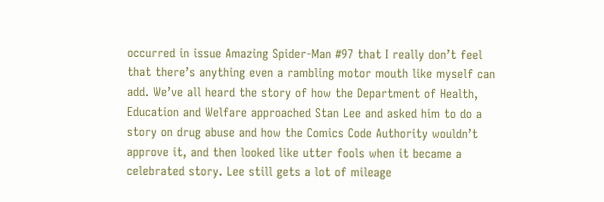occurred in issue Amazing Spider-Man #97 that I really don’t feel that there’s anything even a rambling motor mouth like myself can add. We’ve all heard the story of how the Department of Health, Education and Welfare approached Stan Lee and asked him to do a story on drug abuse and how the Comics Code Authority wouldn’t approve it, and then looked like utter fools when it became a celebrated story. Lee still gets a lot of mileage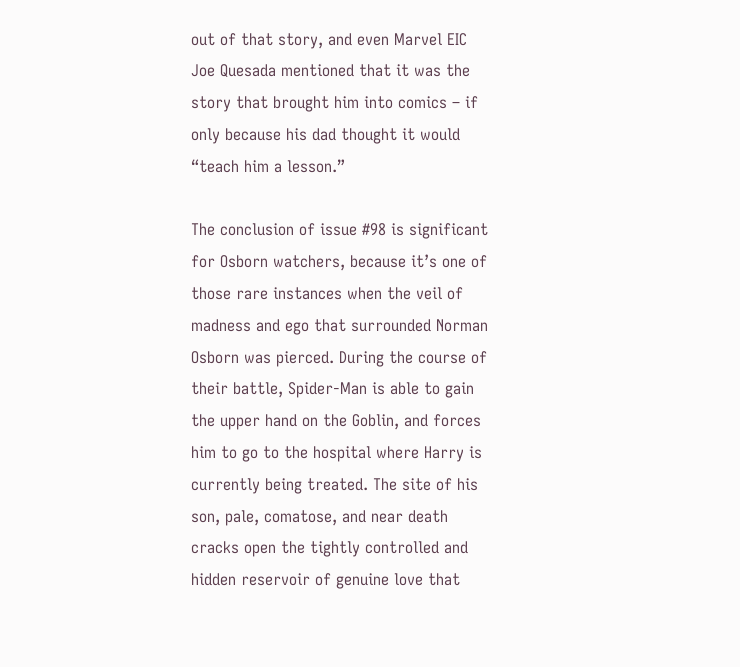out of that story, and even Marvel EIC Joe Quesada mentioned that it was the story that brought him into comics – if only because his dad thought it would “teach him a lesson.”

The conclusion of issue #98 is significant for Osborn watchers, because it’s one of those rare instances when the veil of madness and ego that surrounded Norman Osborn was pierced. During the course of their battle, Spider-Man is able to gain the upper hand on the Goblin, and forces him to go to the hospital where Harry is currently being treated. The site of his son, pale, comatose, and near death cracks open the tightly controlled and hidden reservoir of genuine love that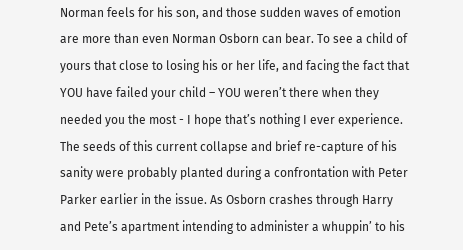Norman feels for his son, and those sudden waves of emotion are more than even Norman Osborn can bear. To see a child of yours that close to losing his or her life, and facing the fact that YOU have failed your child – YOU weren’t there when they needed you the most - I hope that’s nothing I ever experience. The seeds of this current collapse and brief re-capture of his sanity were probably planted during a confrontation with Peter Parker earlier in the issue. As Osborn crashes through Harry and Pete’s apartment intending to administer a whuppin’ to his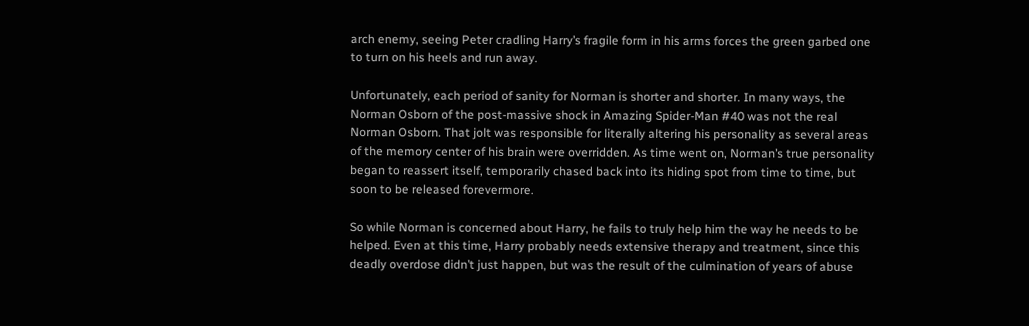arch enemy, seeing Peter cradling Harry’s fragile form in his arms forces the green garbed one to turn on his heels and run away.

Unfortunately, each period of sanity for Norman is shorter and shorter. In many ways, the Norman Osborn of the post-massive shock in Amazing Spider-Man #40 was not the real Norman Osborn. That jolt was responsible for literally altering his personality as several areas of the memory center of his brain were overridden. As time went on, Norman’s true personality began to reassert itself, temporarily chased back into its hiding spot from time to time, but soon to be released forevermore.

So while Norman is concerned about Harry, he fails to truly help him the way he needs to be helped. Even at this time, Harry probably needs extensive therapy and treatment, since this deadly overdose didn’t just happen, but was the result of the culmination of years of abuse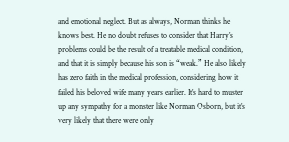and emotional neglect. But as always, Norman thinks he knows best. He no doubt refuses to consider that Harry’s problems could be the result of a treatable medical condition, and that it is simply because his son is “weak.” He also likely has zero faith in the medical profession, considering how it failed his beloved wife many years earlier. It’s hard to muster up any sympathy for a monster like Norman Osborn, but it’s very likely that there were only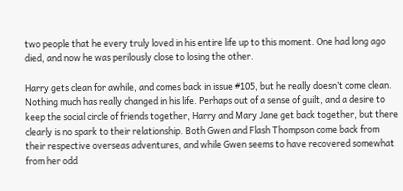two people that he every truly loved in his entire life up to this moment. One had long ago died, and now he was perilously close to losing the other.

Harry gets clean for awhile, and comes back in issue #105, but he really doesn’t come clean. Nothing much has really changed in his life. Perhaps out of a sense of guilt, and a desire to keep the social circle of friends together, Harry and Mary Jane get back together, but there clearly is no spark to their relationship. Both Gwen and Flash Thompson come back from their respective overseas adventures, and while Gwen seems to have recovered somewhat from her odd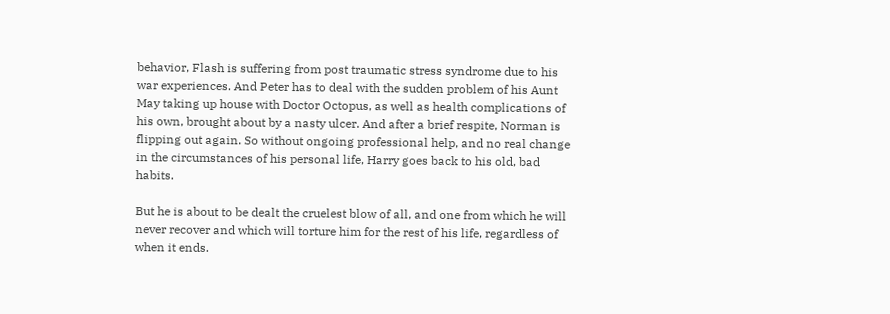behavior, Flash is suffering from post traumatic stress syndrome due to his war experiences. And Peter has to deal with the sudden problem of his Aunt May taking up house with Doctor Octopus, as well as health complications of his own, brought about by a nasty ulcer. And after a brief respite, Norman is flipping out again. So without ongoing professional help, and no real change in the circumstances of his personal life, Harry goes back to his old, bad habits.

But he is about to be dealt the cruelest blow of all, and one from which he will never recover and which will torture him for the rest of his life, regardless of when it ends.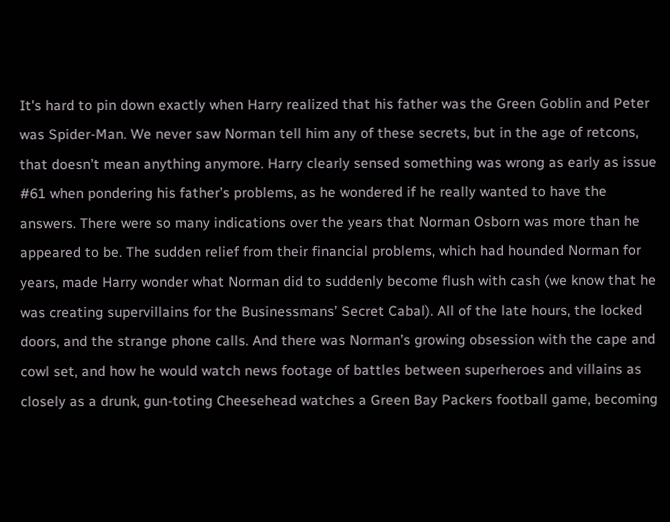It's hard to pin down exactly when Harry realized that his father was the Green Goblin and Peter was Spider-Man. We never saw Norman tell him any of these secrets, but in the age of retcons, that doesn’t mean anything anymore. Harry clearly sensed something was wrong as early as issue #61 when pondering his father’s problems, as he wondered if he really wanted to have the answers. There were so many indications over the years that Norman Osborn was more than he appeared to be. The sudden relief from their financial problems, which had hounded Norman for years, made Harry wonder what Norman did to suddenly become flush with cash (we know that he was creating supervillains for the Businessmans’ Secret Cabal). All of the late hours, the locked doors, and the strange phone calls. And there was Norman’s growing obsession with the cape and cowl set, and how he would watch news footage of battles between superheroes and villains as closely as a drunk, gun-toting Cheesehead watches a Green Bay Packers football game, becoming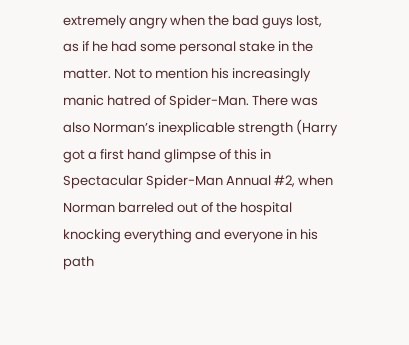extremely angry when the bad guys lost, as if he had some personal stake in the matter. Not to mention his increasingly manic hatred of Spider-Man. There was also Norman’s inexplicable strength (Harry got a first hand glimpse of this in Spectacular Spider-Man Annual #2, when Norman barreled out of the hospital knocking everything and everyone in his path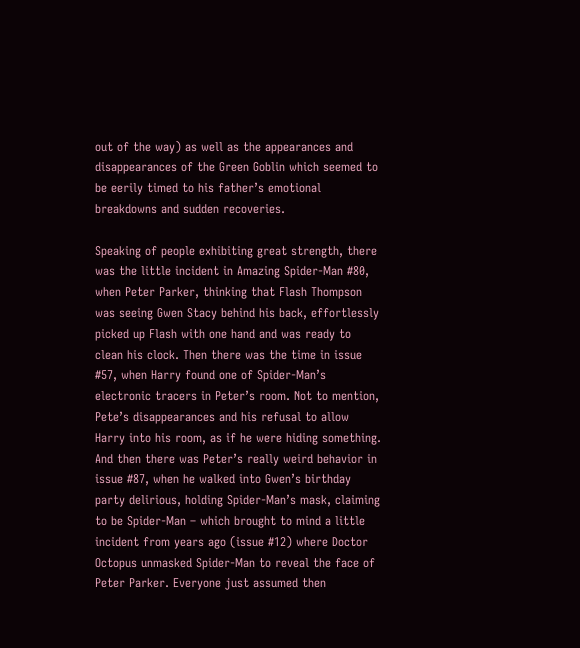out of the way) as well as the appearances and disappearances of the Green Goblin which seemed to be eerily timed to his father’s emotional breakdowns and sudden recoveries.

Speaking of people exhibiting great strength, there was the little incident in Amazing Spider-Man #80, when Peter Parker, thinking that Flash Thompson was seeing Gwen Stacy behind his back, effortlessly picked up Flash with one hand and was ready to clean his clock. Then there was the time in issue #57, when Harry found one of Spider-Man’s electronic tracers in Peter’s room. Not to mention, Pete’s disappearances and his refusal to allow Harry into his room, as if he were hiding something. And then there was Peter’s really weird behavior in issue #87, when he walked into Gwen’s birthday party delirious, holding Spider-Man’s mask, claiming to be Spider-Man – which brought to mind a little incident from years ago (issue #12) where Doctor Octopus unmasked Spider-Man to reveal the face of Peter Parker. Everyone just assumed then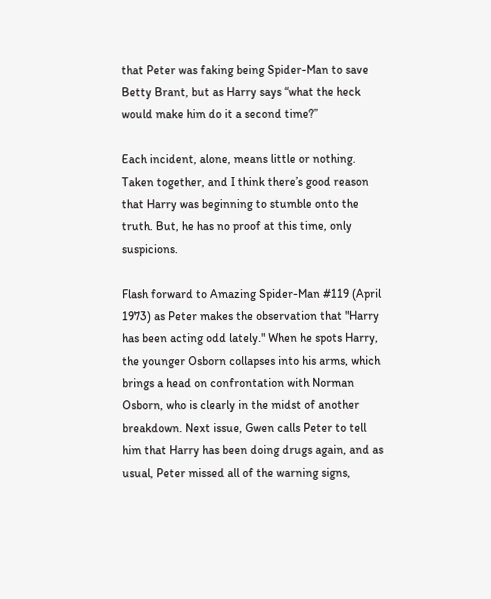that Peter was faking being Spider-Man to save Betty Brant, but as Harry says “what the heck would make him do it a second time?”

Each incident, alone, means little or nothing. Taken together, and I think there’s good reason that Harry was beginning to stumble onto the truth. But, he has no proof at this time, only suspicions.

Flash forward to Amazing Spider-Man #119 (April 1973) as Peter makes the observation that "Harry has been acting odd lately." When he spots Harry, the younger Osborn collapses into his arms, which brings a head on confrontation with Norman Osborn, who is clearly in the midst of another breakdown. Next issue, Gwen calls Peter to tell him that Harry has been doing drugs again, and as usual, Peter missed all of the warning signs,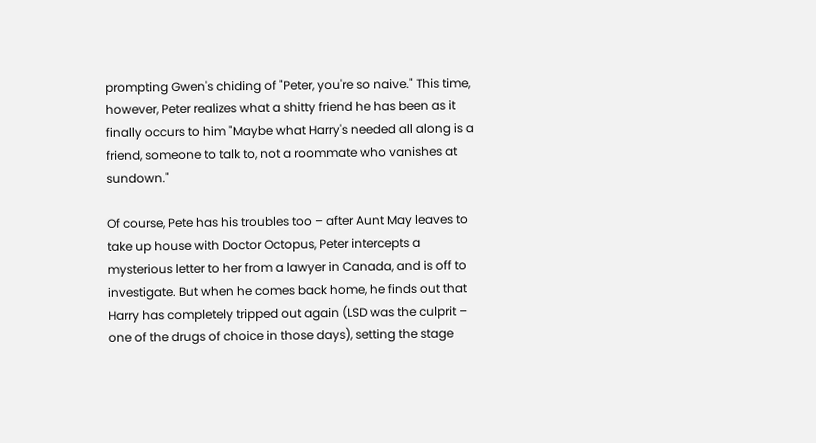prompting Gwen's chiding of "Peter, you're so naive." This time, however, Peter realizes what a shitty friend he has been as it finally occurs to him "Maybe what Harry's needed all along is a friend, someone to talk to, not a roommate who vanishes at sundown."

Of course, Pete has his troubles too – after Aunt May leaves to take up house with Doctor Octopus, Peter intercepts a mysterious letter to her from a lawyer in Canada, and is off to investigate. But when he comes back home, he finds out that Harry has completely tripped out again (LSD was the culprit – one of the drugs of choice in those days), setting the stage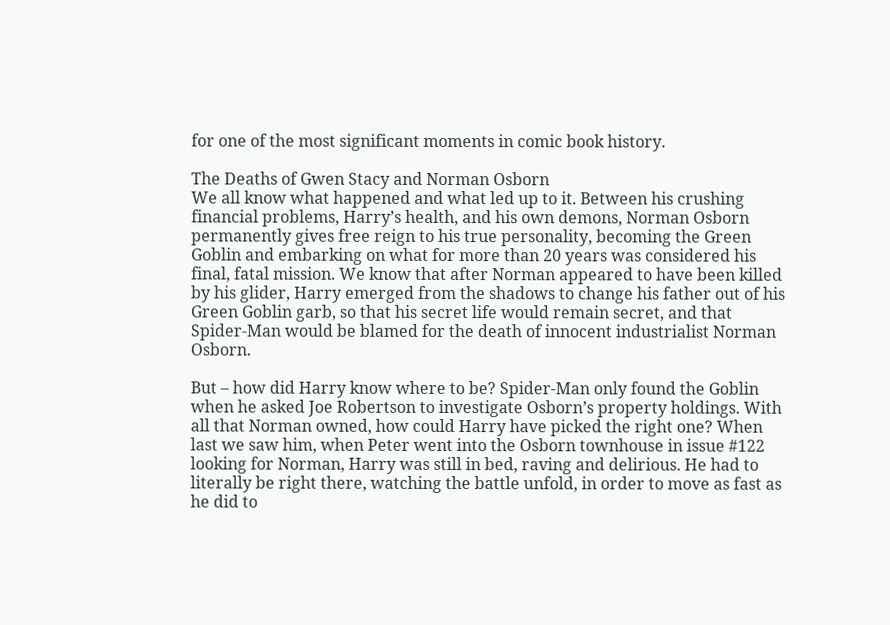for one of the most significant moments in comic book history.

The Deaths of Gwen Stacy and Norman Osborn
We all know what happened and what led up to it. Between his crushing financial problems, Harry’s health, and his own demons, Norman Osborn permanently gives free reign to his true personality, becoming the Green Goblin and embarking on what for more than 20 years was considered his final, fatal mission. We know that after Norman appeared to have been killed by his glider, Harry emerged from the shadows to change his father out of his Green Goblin garb, so that his secret life would remain secret, and that Spider-Man would be blamed for the death of innocent industrialist Norman Osborn.

But – how did Harry know where to be? Spider-Man only found the Goblin when he asked Joe Robertson to investigate Osborn’s property holdings. With all that Norman owned, how could Harry have picked the right one? When last we saw him, when Peter went into the Osborn townhouse in issue #122 looking for Norman, Harry was still in bed, raving and delirious. He had to literally be right there, watching the battle unfold, in order to move as fast as he did to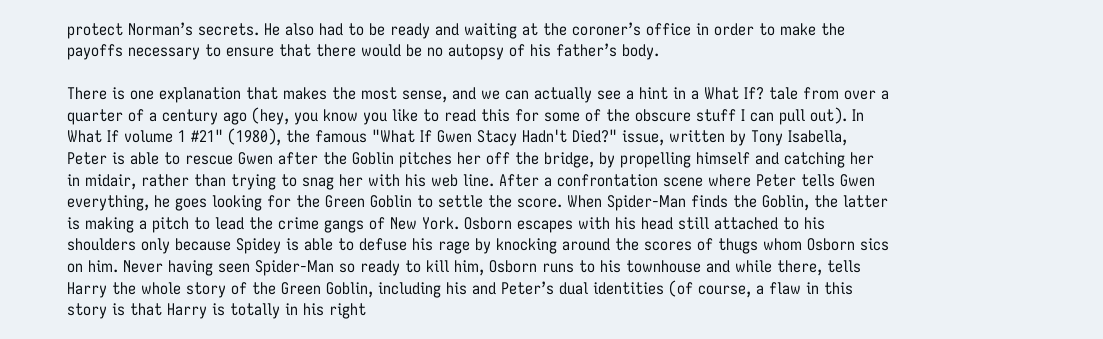protect Norman’s secrets. He also had to be ready and waiting at the coroner’s office in order to make the payoffs necessary to ensure that there would be no autopsy of his father’s body.

There is one explanation that makes the most sense, and we can actually see a hint in a What If? tale from over a quarter of a century ago (hey, you know you like to read this for some of the obscure stuff I can pull out). In What If volume 1 #21" (1980), the famous "What If Gwen Stacy Hadn't Died?" issue, written by Tony Isabella, Peter is able to rescue Gwen after the Goblin pitches her off the bridge, by propelling himself and catching her in midair, rather than trying to snag her with his web line. After a confrontation scene where Peter tells Gwen everything, he goes looking for the Green Goblin to settle the score. When Spider-Man finds the Goblin, the latter is making a pitch to lead the crime gangs of New York. Osborn escapes with his head still attached to his shoulders only because Spidey is able to defuse his rage by knocking around the scores of thugs whom Osborn sics on him. Never having seen Spider-Man so ready to kill him, Osborn runs to his townhouse and while there, tells Harry the whole story of the Green Goblin, including his and Peter’s dual identities (of course, a flaw in this story is that Harry is totally in his right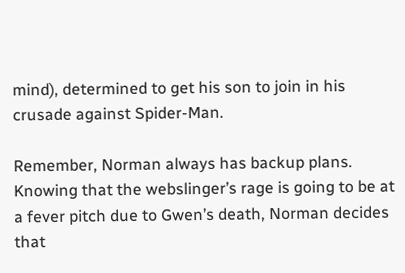mind), determined to get his son to join in his crusade against Spider-Man.

Remember, Norman always has backup plans. Knowing that the webslinger’s rage is going to be at a fever pitch due to Gwen’s death, Norman decides that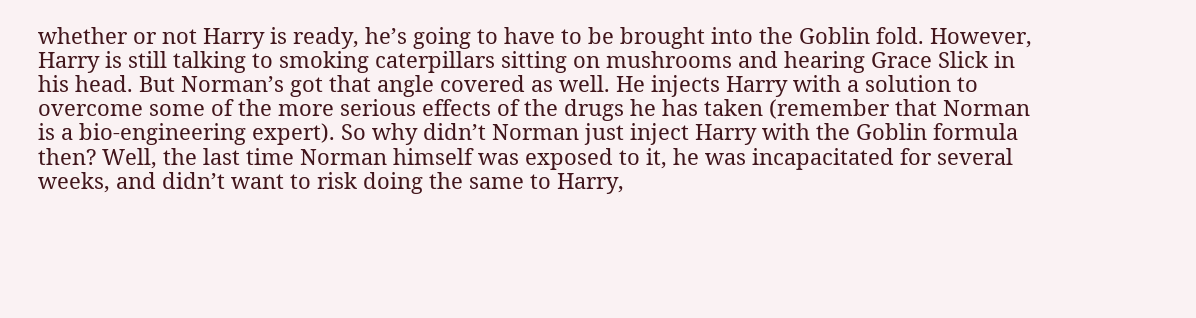whether or not Harry is ready, he’s going to have to be brought into the Goblin fold. However, Harry is still talking to smoking caterpillars sitting on mushrooms and hearing Grace Slick in his head. But Norman’s got that angle covered as well. He injects Harry with a solution to overcome some of the more serious effects of the drugs he has taken (remember that Norman is a bio-engineering expert). So why didn’t Norman just inject Harry with the Goblin formula then? Well, the last time Norman himself was exposed to it, he was incapacitated for several weeks, and didn’t want to risk doing the same to Harry,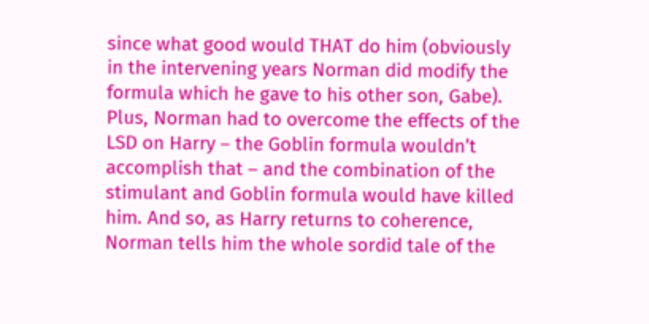since what good would THAT do him (obviously in the intervening years Norman did modify the formula which he gave to his other son, Gabe). Plus, Norman had to overcome the effects of the LSD on Harry – the Goblin formula wouldn’t accomplish that – and the combination of the stimulant and Goblin formula would have killed him. And so, as Harry returns to coherence, Norman tells him the whole sordid tale of the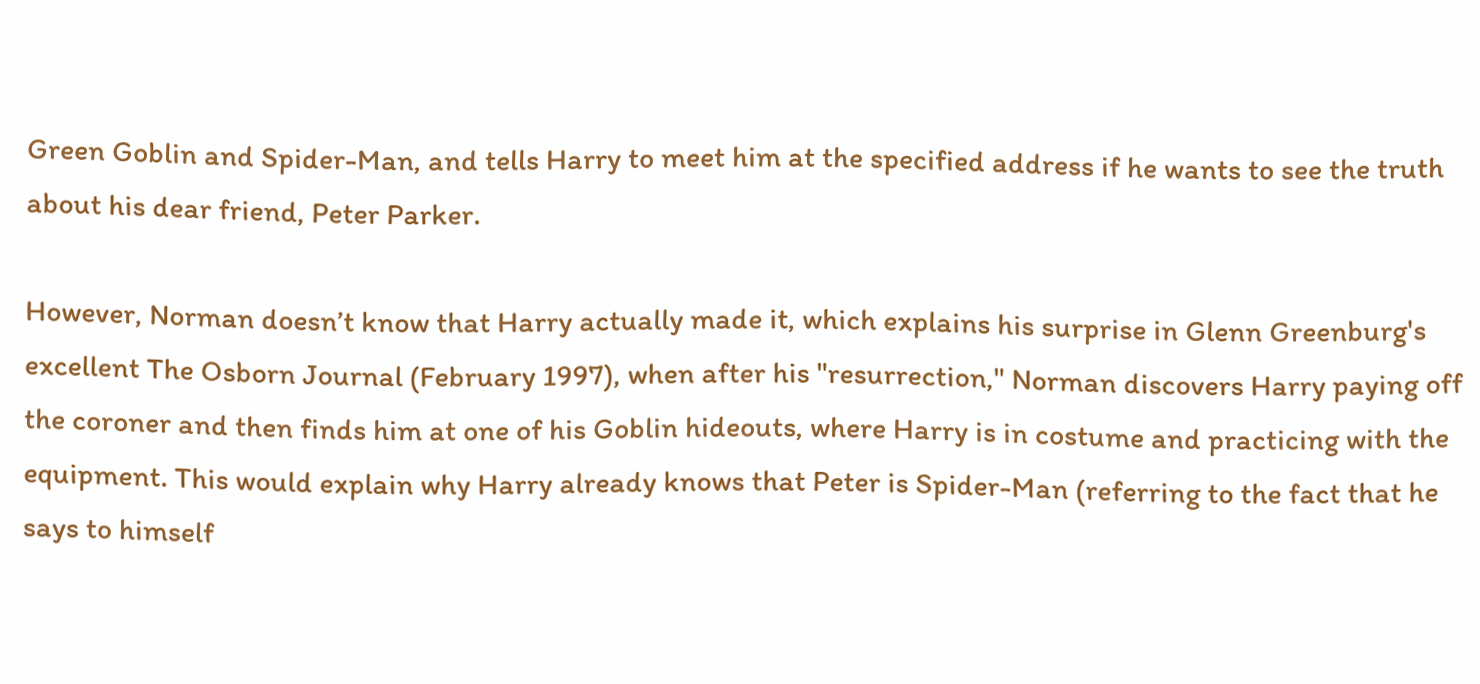Green Goblin and Spider-Man, and tells Harry to meet him at the specified address if he wants to see the truth about his dear friend, Peter Parker.

However, Norman doesn’t know that Harry actually made it, which explains his surprise in Glenn Greenburg's excellent The Osborn Journal (February 1997), when after his "resurrection," Norman discovers Harry paying off the coroner and then finds him at one of his Goblin hideouts, where Harry is in costume and practicing with the equipment. This would explain why Harry already knows that Peter is Spider-Man (referring to the fact that he says to himself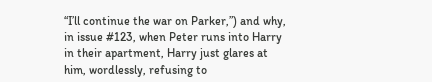“I’ll continue the war on Parker,”) and why, in issue #123, when Peter runs into Harry in their apartment, Harry just glares at him, wordlessly, refusing to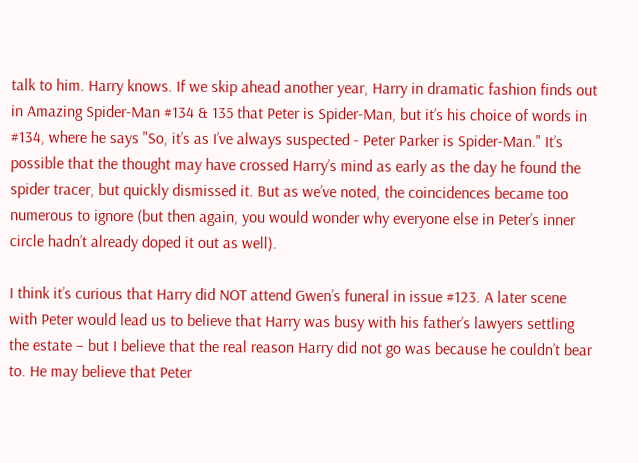talk to him. Harry knows. If we skip ahead another year, Harry in dramatic fashion finds out in Amazing Spider-Man #134 & 135 that Peter is Spider-Man, but it’s his choice of words in #134, where he says "So, it’s as I’ve always suspected - Peter Parker is Spider-Man." It’s possible that the thought may have crossed Harry’s mind as early as the day he found the spider tracer, but quickly dismissed it. But as we’ve noted, the coincidences became too numerous to ignore (but then again, you would wonder why everyone else in Peter’s inner circle hadn’t already doped it out as well).

I think it’s curious that Harry did NOT attend Gwen’s funeral in issue #123. A later scene with Peter would lead us to believe that Harry was busy with his father’s lawyers settling the estate – but I believe that the real reason Harry did not go was because he couldn’t bear to. He may believe that Peter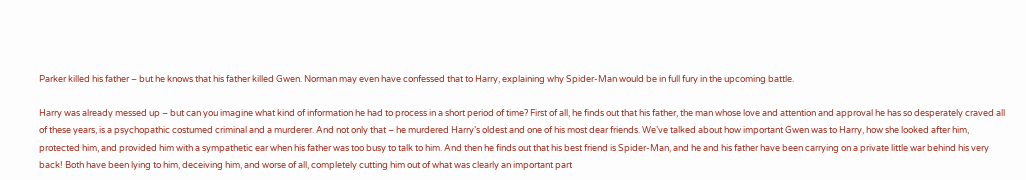Parker killed his father – but he knows that his father killed Gwen. Norman may even have confessed that to Harry, explaining why Spider-Man would be in full fury in the upcoming battle.

Harry was already messed up – but can you imagine what kind of information he had to process in a short period of time? First of all, he finds out that his father, the man whose love and attention and approval he has so desperately craved all of these years, is a psychopathic costumed criminal and a murderer. And not only that – he murdered Harry’s oldest and one of his most dear friends. We’ve talked about how important Gwen was to Harry, how she looked after him, protected him, and provided him with a sympathetic ear when his father was too busy to talk to him. And then he finds out that his best friend is Spider-Man, and he and his father have been carrying on a private little war behind his very back! Both have been lying to him, deceiving him, and worse of all, completely cutting him out of what was clearly an important part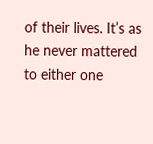of their lives. It’s as he never mattered to either one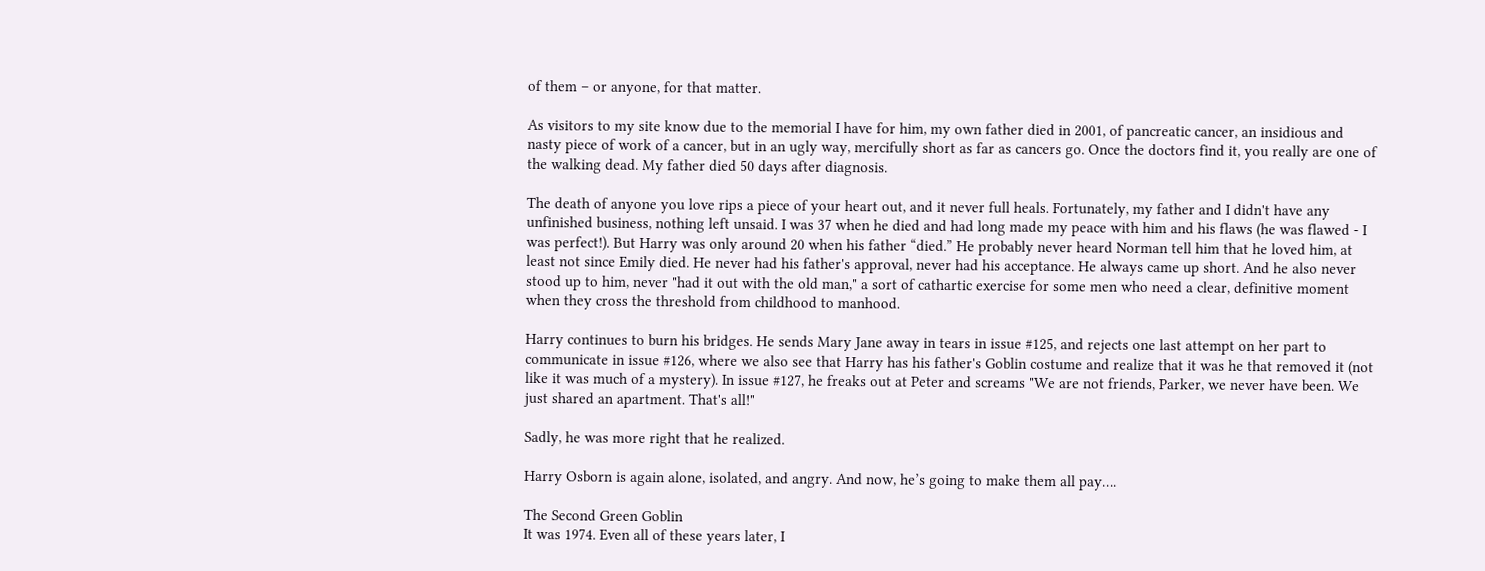of them – or anyone, for that matter.

As visitors to my site know due to the memorial I have for him, my own father died in 2001, of pancreatic cancer, an insidious and nasty piece of work of a cancer, but in an ugly way, mercifully short as far as cancers go. Once the doctors find it, you really are one of the walking dead. My father died 50 days after diagnosis.

The death of anyone you love rips a piece of your heart out, and it never full heals. Fortunately, my father and I didn't have any unfinished business, nothing left unsaid. I was 37 when he died and had long made my peace with him and his flaws (he was flawed - I was perfect!). But Harry was only around 20 when his father “died.” He probably never heard Norman tell him that he loved him, at least not since Emily died. He never had his father's approval, never had his acceptance. He always came up short. And he also never stood up to him, never "had it out with the old man," a sort of cathartic exercise for some men who need a clear, definitive moment when they cross the threshold from childhood to manhood.

Harry continues to burn his bridges. He sends Mary Jane away in tears in issue #125, and rejects one last attempt on her part to communicate in issue #126, where we also see that Harry has his father's Goblin costume and realize that it was he that removed it (not like it was much of a mystery). In issue #127, he freaks out at Peter and screams "We are not friends, Parker, we never have been. We just shared an apartment. That's all!"

Sadly, he was more right that he realized.

Harry Osborn is again alone, isolated, and angry. And now, he’s going to make them all pay….

The Second Green Goblin
It was 1974. Even all of these years later, I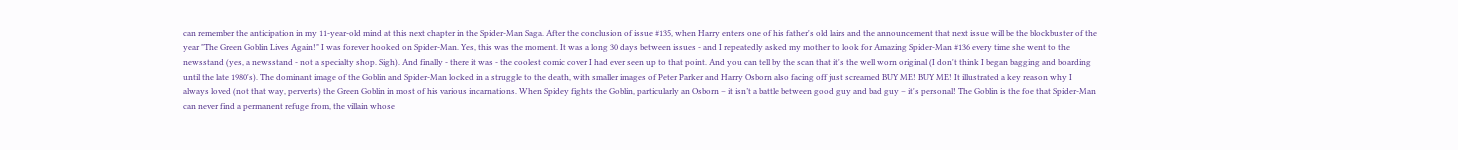can remember the anticipation in my 11-year-old mind at this next chapter in the Spider-Man Saga. After the conclusion of issue #135, when Harry enters one of his father's old lairs and the announcement that next issue will be the blockbuster of the year "The Green Goblin Lives Again!" I was forever hooked on Spider-Man. Yes, this was the moment. It was a long 30 days between issues - and I repeatedly asked my mother to look for Amazing Spider-Man #136 every time she went to the newsstand (yes, a newsstand - not a specialty shop. Sigh). And finally - there it was - the coolest comic cover I had ever seen up to that point. And you can tell by the scan that it's the well worn original (I don't think I began bagging and boarding until the late 1980's). The dominant image of the Goblin and Spider-Man locked in a struggle to the death, with smaller images of Peter Parker and Harry Osborn also facing off just screamed BUY ME! BUY ME! It illustrated a key reason why I always loved (not that way, perverts) the Green Goblin in most of his various incarnations. When Spidey fights the Goblin, particularly an Osborn – it isn’t a battle between good guy and bad guy – it's personal! The Goblin is the foe that Spider-Man can never find a permanent refuge from, the villain whose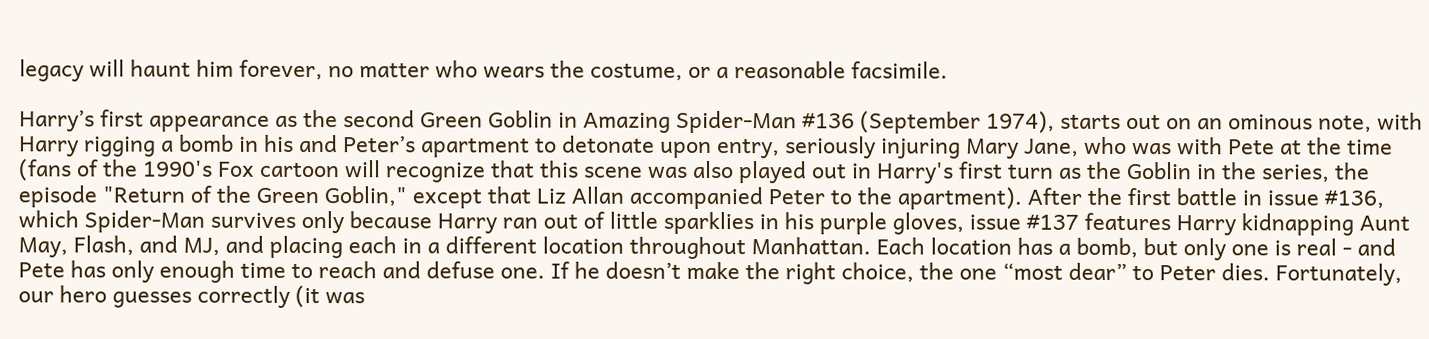legacy will haunt him forever, no matter who wears the costume, or a reasonable facsimile.

Harry’s first appearance as the second Green Goblin in Amazing Spider-Man #136 (September 1974), starts out on an ominous note, with Harry rigging a bomb in his and Peter’s apartment to detonate upon entry, seriously injuring Mary Jane, who was with Pete at the time (fans of the 1990's Fox cartoon will recognize that this scene was also played out in Harry's first turn as the Goblin in the series, the episode "Return of the Green Goblin," except that Liz Allan accompanied Peter to the apartment). After the first battle in issue #136, which Spider-Man survives only because Harry ran out of little sparklies in his purple gloves, issue #137 features Harry kidnapping Aunt May, Flash, and MJ, and placing each in a different location throughout Manhattan. Each location has a bomb, but only one is real - and Pete has only enough time to reach and defuse one. If he doesn’t make the right choice, the one “most dear” to Peter dies. Fortunately, our hero guesses correctly (it was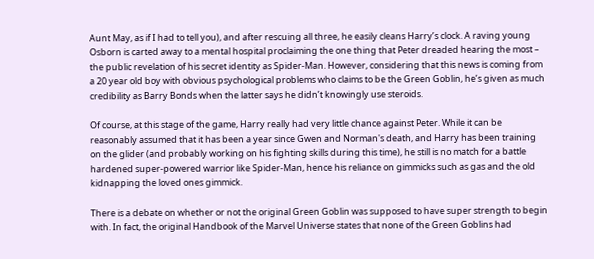Aunt May, as if I had to tell you), and after rescuing all three, he easily cleans Harry’s clock. A raving young Osborn is carted away to a mental hospital proclaiming the one thing that Peter dreaded hearing the most – the public revelation of his secret identity as Spider-Man. However, considering that this news is coming from a 20 year old boy with obvious psychological problems who claims to be the Green Goblin, he’s given as much credibility as Barry Bonds when the latter says he didn’t knowingly use steroids.

Of course, at this stage of the game, Harry really had very little chance against Peter. While it can be reasonably assumed that it has been a year since Gwen and Norman's death, and Harry has been training on the glider (and probably working on his fighting skills during this time), he still is no match for a battle hardened super-powered warrior like Spider-Man, hence his reliance on gimmicks such as gas and the old kidnapping the loved ones gimmick.

There is a debate on whether or not the original Green Goblin was supposed to have super strength to begin with. In fact, the original Handbook of the Marvel Universe states that none of the Green Goblins had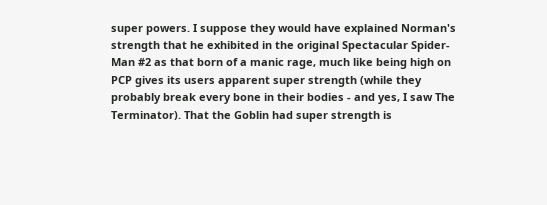super powers. I suppose they would have explained Norman's strength that he exhibited in the original Spectacular Spider-Man #2 as that born of a manic rage, much like being high on PCP gives its users apparent super strength (while they probably break every bone in their bodies - and yes, I saw The Terminator). That the Goblin had super strength is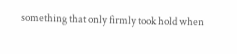something that only firmly took hold when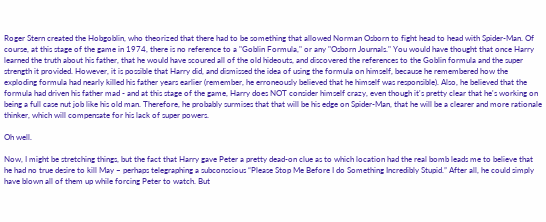Roger Stern created the Hobgoblin, who theorized that there had to be something that allowed Norman Osborn to fight head to head with Spider-Man. Of course, at this stage of the game in 1974, there is no reference to a "Goblin Formula," or any "Osborn Journals." You would have thought that once Harry learned the truth about his father, that he would have scoured all of the old hideouts, and discovered the references to the Goblin formula and the super strength it provided. However, it is possible that Harry did, and dismissed the idea of using the formula on himself, because he remembered how the exploding formula had nearly killed his father years earlier (remember, he erroneously believed that he himself was responsible). Also, he believed that the formula had driven his father mad - and at this stage of the game, Harry does NOT consider himself crazy, even though it's pretty clear that he's working on being a full case nut job like his old man. Therefore, he probably surmises that that will be his edge on Spider-Man, that he will be a clearer and more rationale thinker, which will compensate for his lack of super powers.

Oh well.

Now, I might be stretching things, but the fact that Harry gave Peter a pretty dead-on clue as to which location had the real bomb leads me to believe that he had no true desire to kill May – perhaps telegraphing a subconscious “Please Stop Me Before I do Something Incredibly Stupid.” After all, he could simply have blown all of them up while forcing Peter to watch. But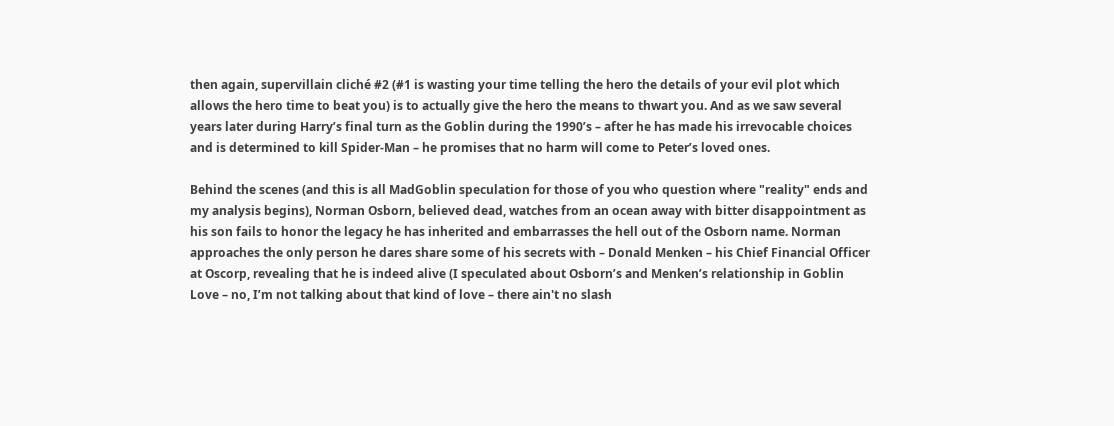then again, supervillain cliché #2 (#1 is wasting your time telling the hero the details of your evil plot which allows the hero time to beat you) is to actually give the hero the means to thwart you. And as we saw several years later during Harry’s final turn as the Goblin during the 1990’s – after he has made his irrevocable choices and is determined to kill Spider-Man – he promises that no harm will come to Peter’s loved ones.

Behind the scenes (and this is all MadGoblin speculation for those of you who question where "reality" ends and my analysis begins), Norman Osborn, believed dead, watches from an ocean away with bitter disappointment as his son fails to honor the legacy he has inherited and embarrasses the hell out of the Osborn name. Norman approaches the only person he dares share some of his secrets with – Donald Menken – his Chief Financial Officer at Oscorp, revealing that he is indeed alive (I speculated about Osborn’s and Menken’s relationship in Goblin Love – no, I’m not talking about that kind of love – there ain't no slash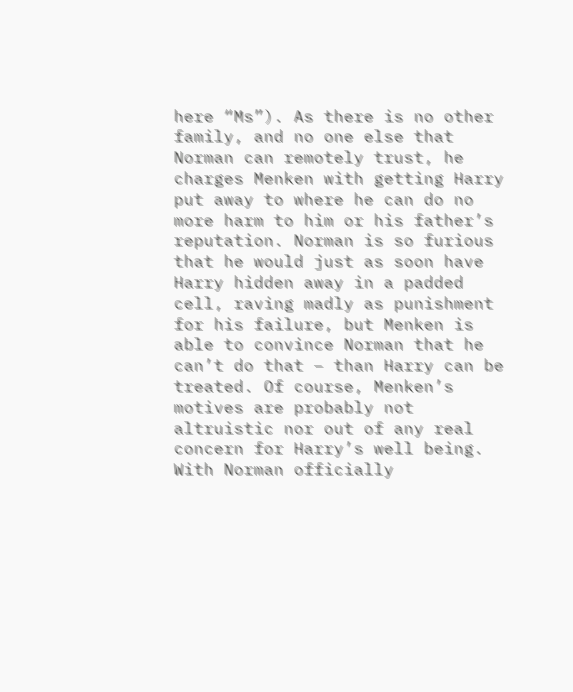here “Ms”). As there is no other family, and no one else that Norman can remotely trust, he charges Menken with getting Harry put away to where he can do no more harm to him or his father’s reputation. Norman is so furious that he would just as soon have Harry hidden away in a padded cell, raving madly as punishment for his failure, but Menken is able to convince Norman that he can’t do that – than Harry can be treated. Of course, Menken’s motives are probably not altruistic nor out of any real concern for Harry’s well being. With Norman officially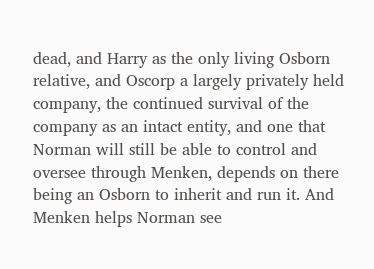dead, and Harry as the only living Osborn relative, and Oscorp a largely privately held company, the continued survival of the company as an intact entity, and one that Norman will still be able to control and oversee through Menken, depends on there being an Osborn to inherit and run it. And Menken helps Norman see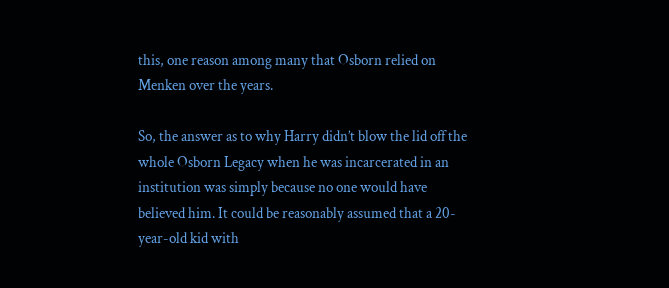this, one reason among many that Osborn relied on Menken over the years.

So, the answer as to why Harry didn’t blow the lid off the whole Osborn Legacy when he was incarcerated in an institution was simply because no one would have believed him. It could be reasonably assumed that a 20-year-old kid with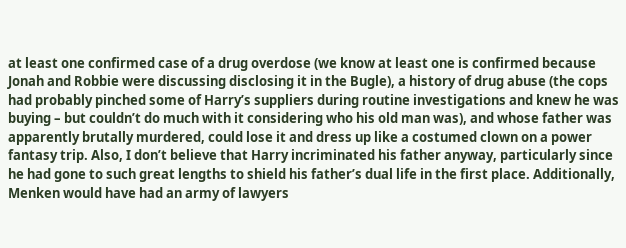at least one confirmed case of a drug overdose (we know at least one is confirmed because Jonah and Robbie were discussing disclosing it in the Bugle), a history of drug abuse (the cops had probably pinched some of Harry’s suppliers during routine investigations and knew he was buying – but couldn’t do much with it considering who his old man was), and whose father was apparently brutally murdered, could lose it and dress up like a costumed clown on a power fantasy trip. Also, I don’t believe that Harry incriminated his father anyway, particularly since he had gone to such great lengths to shield his father’s dual life in the first place. Additionally, Menken would have had an army of lawyers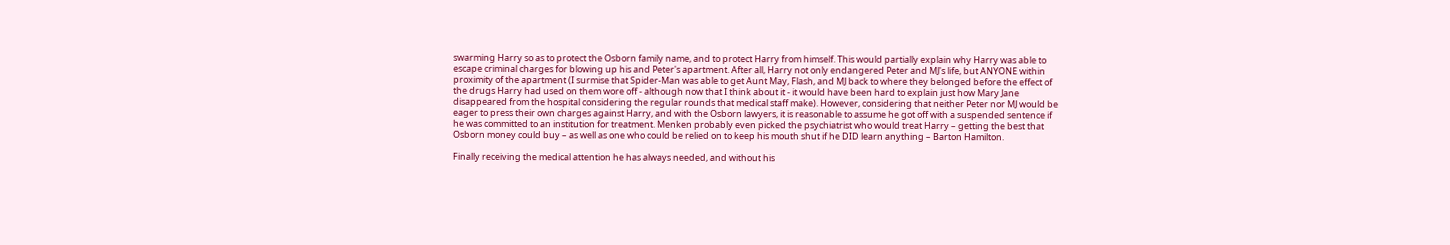swarming Harry so as to protect the Osborn family name, and to protect Harry from himself. This would partially explain why Harry was able to escape criminal charges for blowing up his and Peter's apartment. After all, Harry not only endangered Peter and MJ's life, but ANYONE within proximity of the apartment (I surmise that Spider-Man was able to get Aunt May, Flash, and MJ back to where they belonged before the effect of the drugs Harry had used on them wore off - although now that I think about it - it would have been hard to explain just how Mary Jane disappeared from the hospital considering the regular rounds that medical staff make). However, considering that neither Peter nor MJ would be eager to press their own charges against Harry, and with the Osborn lawyers, it is reasonable to assume he got off with a suspended sentence if he was committed to an institution for treatment. Menken probably even picked the psychiatrist who would treat Harry – getting the best that Osborn money could buy – as well as one who could be relied on to keep his mouth shut if he DID learn anything – Barton Hamilton.

Finally receiving the medical attention he has always needed, and without his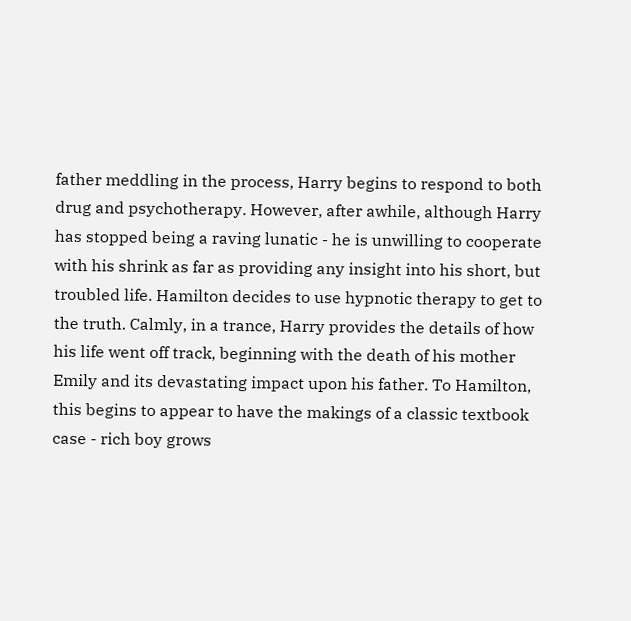father meddling in the process, Harry begins to respond to both drug and psychotherapy. However, after awhile, although Harry has stopped being a raving lunatic - he is unwilling to cooperate with his shrink as far as providing any insight into his short, but troubled life. Hamilton decides to use hypnotic therapy to get to the truth. Calmly, in a trance, Harry provides the details of how his life went off track, beginning with the death of his mother Emily and its devastating impact upon his father. To Hamilton, this begins to appear to have the makings of a classic textbook case - rich boy grows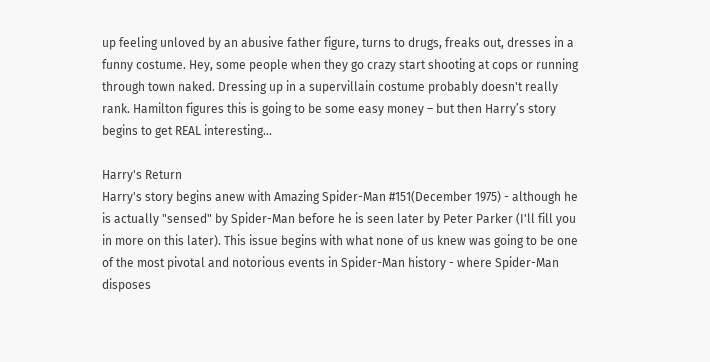up feeling unloved by an abusive father figure, turns to drugs, freaks out, dresses in a funny costume. Hey, some people when they go crazy start shooting at cops or running through town naked. Dressing up in a supervillain costume probably doesn't really rank. Hamilton figures this is going to be some easy money – but then Harry’s story begins to get REAL interesting...

Harry's Return
Harry's story begins anew with Amazing Spider-Man #151(December 1975) - although he is actually "sensed" by Spider-Man before he is seen later by Peter Parker (I'll fill you in more on this later). This issue begins with what none of us knew was going to be one of the most pivotal and notorious events in Spider-Man history - where Spider-Man disposes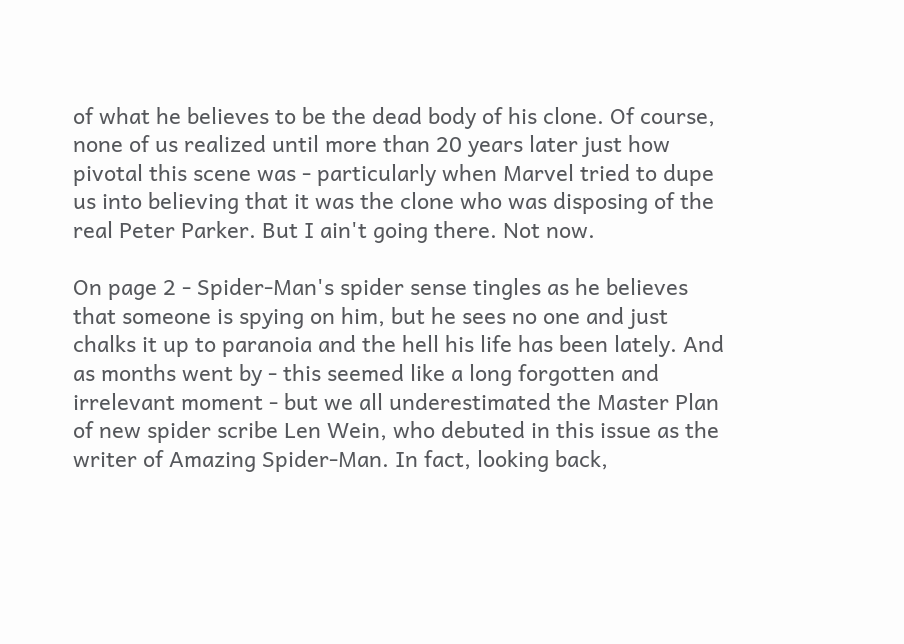of what he believes to be the dead body of his clone. Of course, none of us realized until more than 20 years later just how pivotal this scene was - particularly when Marvel tried to dupe us into believing that it was the clone who was disposing of the real Peter Parker. But I ain't going there. Not now.

On page 2 - Spider-Man's spider sense tingles as he believes that someone is spying on him, but he sees no one and just chalks it up to paranoia and the hell his life has been lately. And as months went by - this seemed like a long forgotten and irrelevant moment - but we all underestimated the Master Plan of new spider scribe Len Wein, who debuted in this issue as the writer of Amazing Spider-Man. In fact, looking back,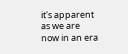it's apparent as we are now in an era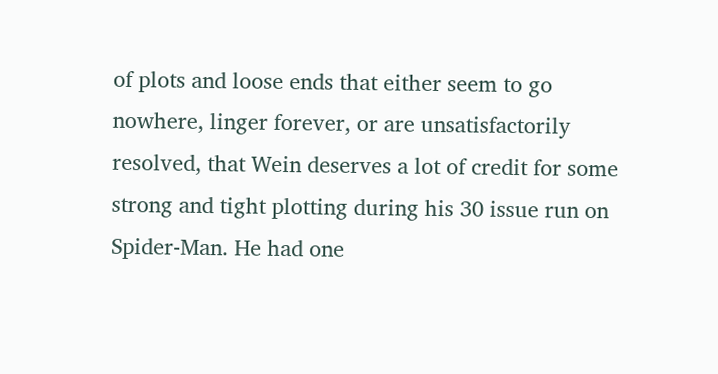of plots and loose ends that either seem to go nowhere, linger forever, or are unsatisfactorily resolved, that Wein deserves a lot of credit for some strong and tight plotting during his 30 issue run on Spider-Man. He had one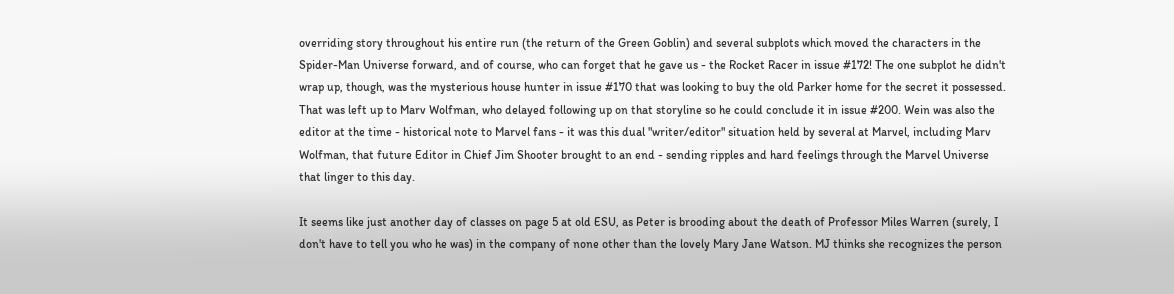overriding story throughout his entire run (the return of the Green Goblin) and several subplots which moved the characters in the Spider-Man Universe forward, and of course, who can forget that he gave us - the Rocket Racer in issue #172! The one subplot he didn't wrap up, though, was the mysterious house hunter in issue #170 that was looking to buy the old Parker home for the secret it possessed. That was left up to Marv Wolfman, who delayed following up on that storyline so he could conclude it in issue #200. Wein was also the editor at the time - historical note to Marvel fans - it was this dual "writer/editor" situation held by several at Marvel, including Marv Wolfman, that future Editor in Chief Jim Shooter brought to an end - sending ripples and hard feelings through the Marvel Universe that linger to this day.

It seems like just another day of classes on page 5 at old ESU, as Peter is brooding about the death of Professor Miles Warren (surely, I don't have to tell you who he was) in the company of none other than the lovely Mary Jane Watson. MJ thinks she recognizes the person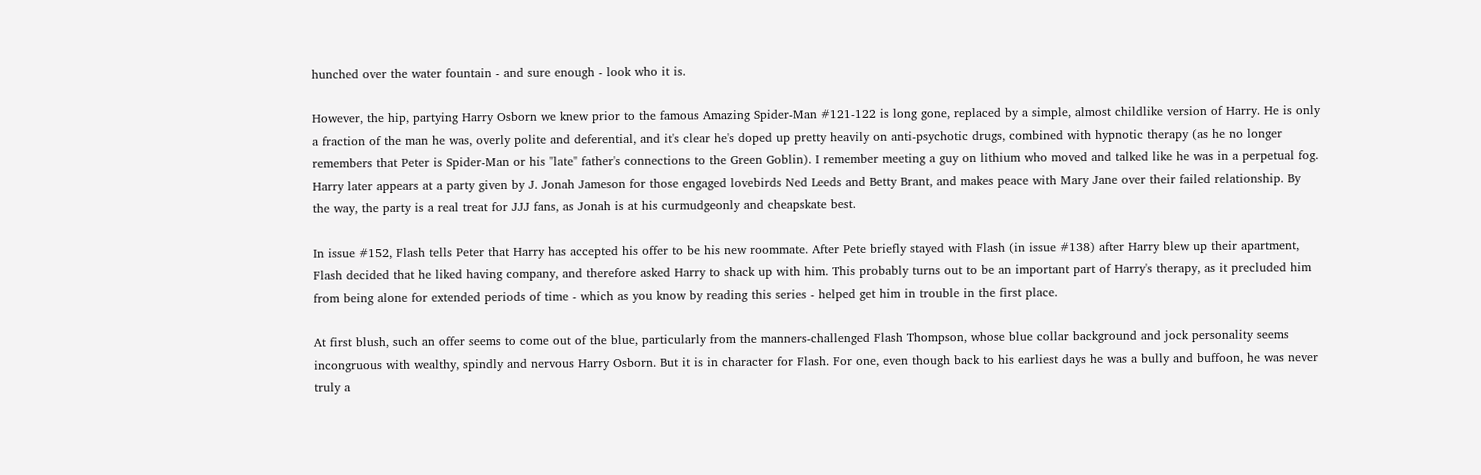hunched over the water fountain - and sure enough - look who it is.

However, the hip, partying Harry Osborn we knew prior to the famous Amazing Spider-Man #121-122 is long gone, replaced by a simple, almost childlike version of Harry. He is only a fraction of the man he was, overly polite and deferential, and it's clear he's doped up pretty heavily on anti-psychotic drugs, combined with hypnotic therapy (as he no longer remembers that Peter is Spider-Man or his "late" father's connections to the Green Goblin). I remember meeting a guy on lithium who moved and talked like he was in a perpetual fog. Harry later appears at a party given by J. Jonah Jameson for those engaged lovebirds Ned Leeds and Betty Brant, and makes peace with Mary Jane over their failed relationship. By the way, the party is a real treat for JJJ fans, as Jonah is at his curmudgeonly and cheapskate best.

In issue #152, Flash tells Peter that Harry has accepted his offer to be his new roommate. After Pete briefly stayed with Flash (in issue #138) after Harry blew up their apartment, Flash decided that he liked having company, and therefore asked Harry to shack up with him. This probably turns out to be an important part of Harry's therapy, as it precluded him from being alone for extended periods of time - which as you know by reading this series - helped get him in trouble in the first place.

At first blush, such an offer seems to come out of the blue, particularly from the manners-challenged Flash Thompson, whose blue collar background and jock personality seems incongruous with wealthy, spindly and nervous Harry Osborn. But it is in character for Flash. For one, even though back to his earliest days he was a bully and buffoon, he was never truly a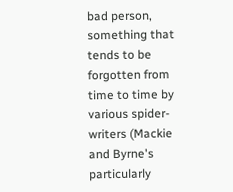bad person, something that tends to be forgotten from time to time by various spider-writers (Mackie and Byrne's particularly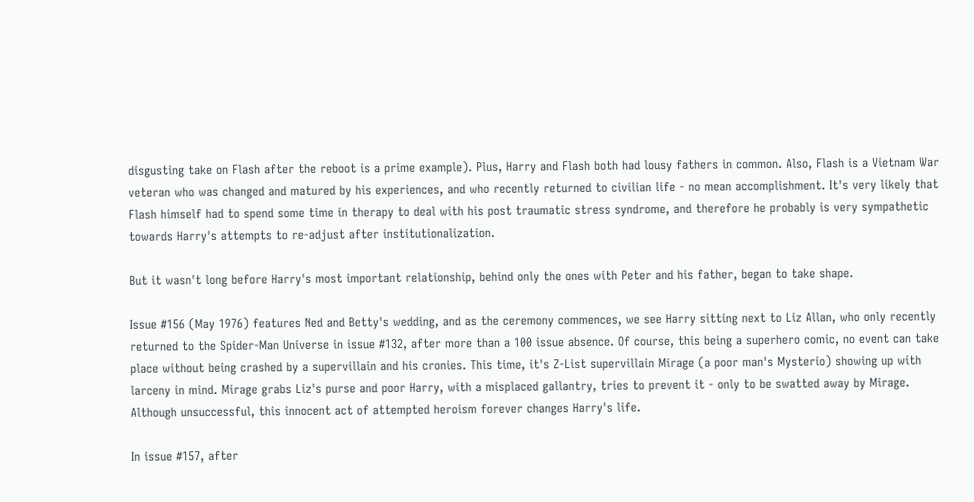disgusting take on Flash after the reboot is a prime example). Plus, Harry and Flash both had lousy fathers in common. Also, Flash is a Vietnam War veteran who was changed and matured by his experiences, and who recently returned to civilian life - no mean accomplishment. It's very likely that Flash himself had to spend some time in therapy to deal with his post traumatic stress syndrome, and therefore he probably is very sympathetic towards Harry's attempts to re-adjust after institutionalization.

But it wasn't long before Harry's most important relationship, behind only the ones with Peter and his father, began to take shape.

Issue #156 (May 1976) features Ned and Betty's wedding, and as the ceremony commences, we see Harry sitting next to Liz Allan, who only recently returned to the Spider-Man Universe in issue #132, after more than a 100 issue absence. Of course, this being a superhero comic, no event can take place without being crashed by a supervillain and his cronies. This time, it's Z-List supervillain Mirage (a poor man's Mysterio) showing up with larceny in mind. Mirage grabs Liz's purse and poor Harry, with a misplaced gallantry, tries to prevent it - only to be swatted away by Mirage. Although unsuccessful, this innocent act of attempted heroism forever changes Harry's life.

In issue #157, after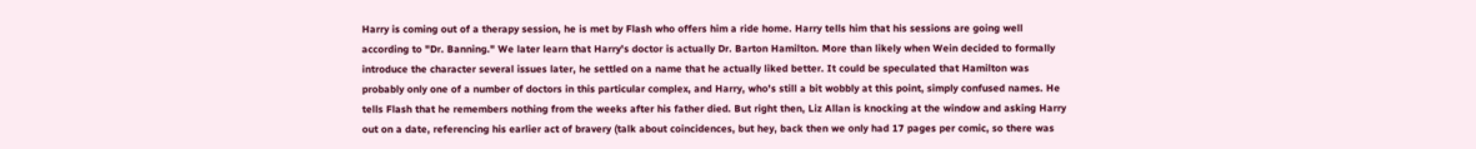Harry is coming out of a therapy session, he is met by Flash who offers him a ride home. Harry tells him that his sessions are going well according to "Dr. Banning." We later learn that Harry's doctor is actually Dr. Barton Hamilton. More than likely when Wein decided to formally introduce the character several issues later, he settled on a name that he actually liked better. It could be speculated that Hamilton was probably only one of a number of doctors in this particular complex, and Harry, who's still a bit wobbly at this point, simply confused names. He tells Flash that he remembers nothing from the weeks after his father died. But right then, Liz Allan is knocking at the window and asking Harry out on a date, referencing his earlier act of bravery (talk about coincidences, but hey, back then we only had 17 pages per comic, so there was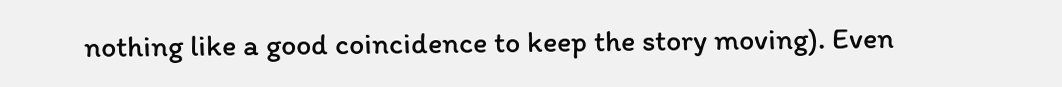nothing like a good coincidence to keep the story moving). Even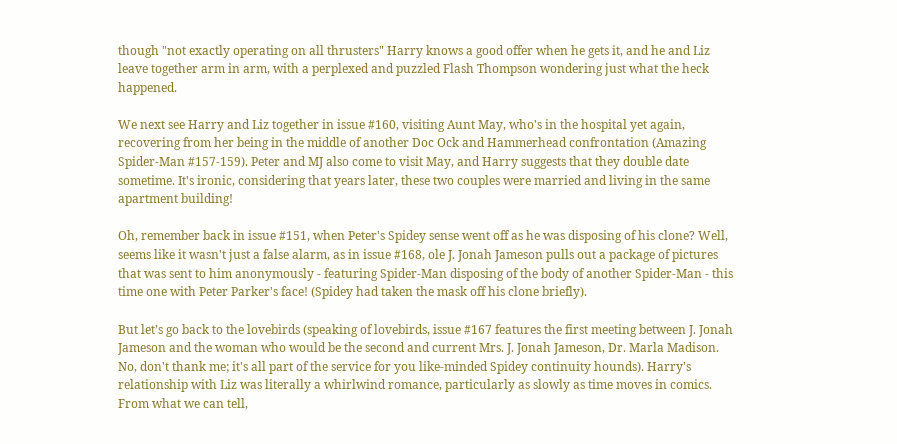though "not exactly operating on all thrusters" Harry knows a good offer when he gets it, and he and Liz leave together arm in arm, with a perplexed and puzzled Flash Thompson wondering just what the heck happened.

We next see Harry and Liz together in issue #160, visiting Aunt May, who's in the hospital yet again, recovering from her being in the middle of another Doc Ock and Hammerhead confrontation (Amazing Spider-Man #157-159). Peter and MJ also come to visit May, and Harry suggests that they double date sometime. It's ironic, considering that years later, these two couples were married and living in the same apartment building!

Oh, remember back in issue #151, when Peter's Spidey sense went off as he was disposing of his clone? Well, seems like it wasn't just a false alarm, as in issue #168, ole J. Jonah Jameson pulls out a package of pictures that was sent to him anonymously - featuring Spider-Man disposing of the body of another Spider-Man - this time one with Peter Parker's face! (Spidey had taken the mask off his clone briefly).

But let’s go back to the lovebirds (speaking of lovebirds, issue #167 features the first meeting between J. Jonah Jameson and the woman who would be the second and current Mrs. J. Jonah Jameson, Dr. Marla Madison. No, don't thank me; it's all part of the service for you like-minded Spidey continuity hounds). Harry's relationship with Liz was literally a whirlwind romance, particularly as slowly as time moves in comics. From what we can tell,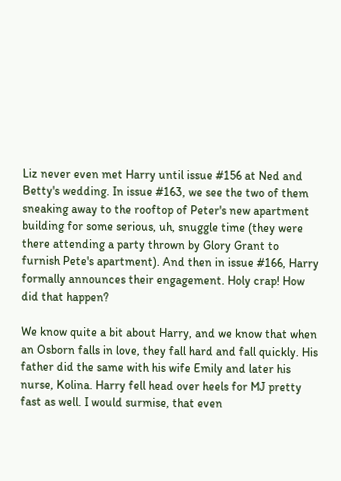Liz never even met Harry until issue #156 at Ned and Betty's wedding. In issue #163, we see the two of them sneaking away to the rooftop of Peter's new apartment building for some serious, uh, snuggle time (they were there attending a party thrown by Glory Grant to furnish Pete's apartment). And then in issue #166, Harry formally announces their engagement. Holy crap! How did that happen?

We know quite a bit about Harry, and we know that when an Osborn falls in love, they fall hard and fall quickly. His father did the same with his wife Emily and later his nurse, Kolina. Harry fell head over heels for MJ pretty fast as well. I would surmise, that even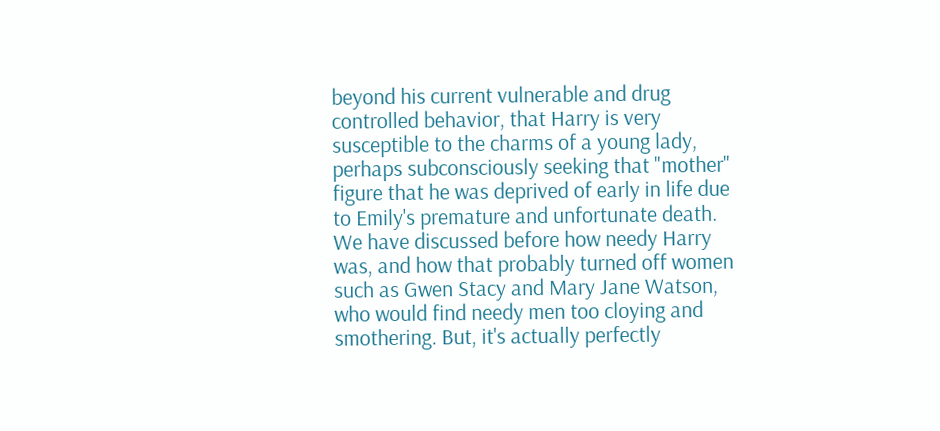beyond his current vulnerable and drug controlled behavior, that Harry is very susceptible to the charms of a young lady, perhaps subconsciously seeking that "mother" figure that he was deprived of early in life due to Emily's premature and unfortunate death. We have discussed before how needy Harry was, and how that probably turned off women such as Gwen Stacy and Mary Jane Watson, who would find needy men too cloying and smothering. But, it's actually perfectly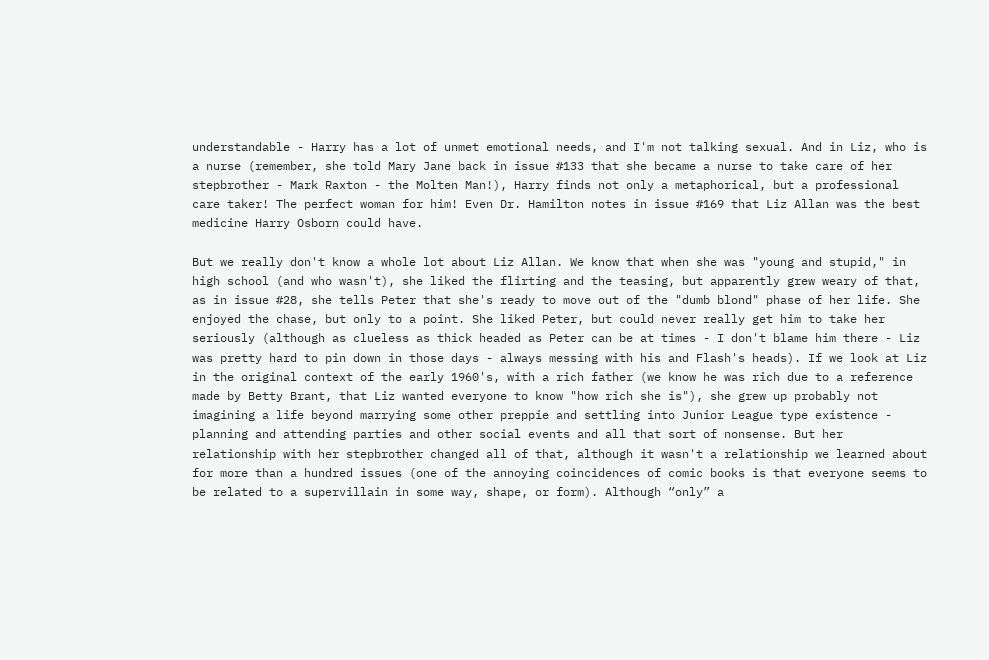understandable - Harry has a lot of unmet emotional needs, and I'm not talking sexual. And in Liz, who is a nurse (remember, she told Mary Jane back in issue #133 that she became a nurse to take care of her stepbrother - Mark Raxton - the Molten Man!), Harry finds not only a metaphorical, but a professional care taker! The perfect woman for him! Even Dr. Hamilton notes in issue #169 that Liz Allan was the best medicine Harry Osborn could have.

But we really don't know a whole lot about Liz Allan. We know that when she was "young and stupid," in high school (and who wasn't), she liked the flirting and the teasing, but apparently grew weary of that, as in issue #28, she tells Peter that she's ready to move out of the "dumb blond" phase of her life. She enjoyed the chase, but only to a point. She liked Peter, but could never really get him to take her seriously (although as clueless as thick headed as Peter can be at times - I don't blame him there - Liz was pretty hard to pin down in those days - always messing with his and Flash's heads). If we look at Liz in the original context of the early 1960's, with a rich father (we know he was rich due to a reference made by Betty Brant, that Liz wanted everyone to know "how rich she is"), she grew up probably not imagining a life beyond marrying some other preppie and settling into Junior League type existence - planning and attending parties and other social events and all that sort of nonsense. But her relationship with her stepbrother changed all of that, although it wasn't a relationship we learned about for more than a hundred issues (one of the annoying coincidences of comic books is that everyone seems to be related to a supervillain in some way, shape, or form). Although “only” a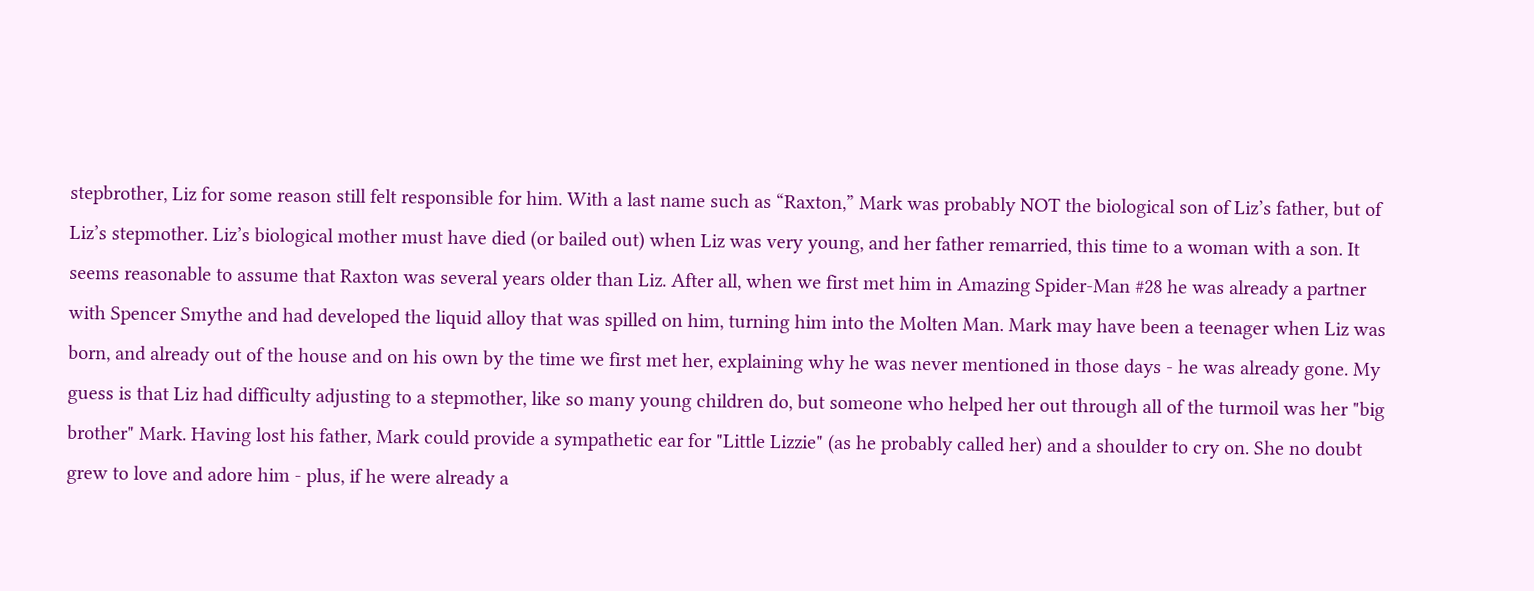stepbrother, Liz for some reason still felt responsible for him. With a last name such as “Raxton,” Mark was probably NOT the biological son of Liz’s father, but of Liz’s stepmother. Liz’s biological mother must have died (or bailed out) when Liz was very young, and her father remarried, this time to a woman with a son. It seems reasonable to assume that Raxton was several years older than Liz. After all, when we first met him in Amazing Spider-Man #28 he was already a partner with Spencer Smythe and had developed the liquid alloy that was spilled on him, turning him into the Molten Man. Mark may have been a teenager when Liz was born, and already out of the house and on his own by the time we first met her, explaining why he was never mentioned in those days - he was already gone. My guess is that Liz had difficulty adjusting to a stepmother, like so many young children do, but someone who helped her out through all of the turmoil was her "big brother" Mark. Having lost his father, Mark could provide a sympathetic ear for "Little Lizzie" (as he probably called her) and a shoulder to cry on. She no doubt grew to love and adore him - plus, if he were already a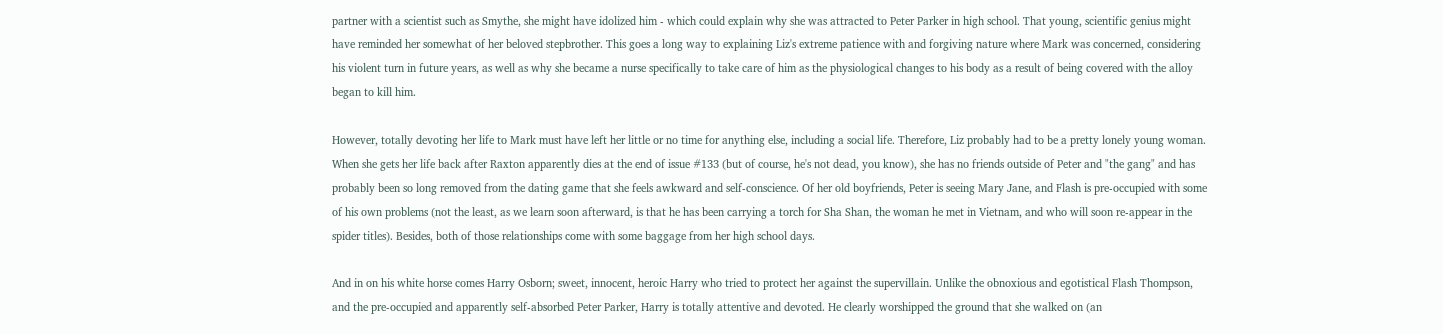partner with a scientist such as Smythe, she might have idolized him - which could explain why she was attracted to Peter Parker in high school. That young, scientific genius might have reminded her somewhat of her beloved stepbrother. This goes a long way to explaining Liz's extreme patience with and forgiving nature where Mark was concerned, considering his violent turn in future years, as well as why she became a nurse specifically to take care of him as the physiological changes to his body as a result of being covered with the alloy began to kill him.

However, totally devoting her life to Mark must have left her little or no time for anything else, including a social life. Therefore, Liz probably had to be a pretty lonely young woman. When she gets her life back after Raxton apparently dies at the end of issue #133 (but of course, he's not dead, you know), she has no friends outside of Peter and "the gang" and has probably been so long removed from the dating game that she feels awkward and self-conscience. Of her old boyfriends, Peter is seeing Mary Jane, and Flash is pre-occupied with some of his own problems (not the least, as we learn soon afterward, is that he has been carrying a torch for Sha Shan, the woman he met in Vietnam, and who will soon re-appear in the spider titles). Besides, both of those relationships come with some baggage from her high school days.

And in on his white horse comes Harry Osborn; sweet, innocent, heroic Harry who tried to protect her against the supervillain. Unlike the obnoxious and egotistical Flash Thompson, and the pre-occupied and apparently self-absorbed Peter Parker, Harry is totally attentive and devoted. He clearly worshipped the ground that she walked on (an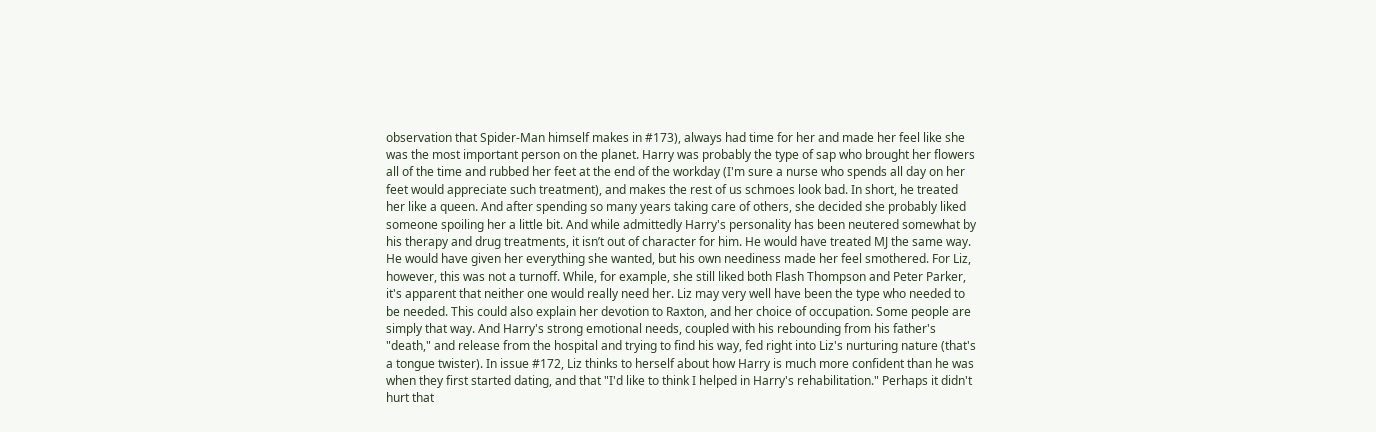observation that Spider-Man himself makes in #173), always had time for her and made her feel like she was the most important person on the planet. Harry was probably the type of sap who brought her flowers all of the time and rubbed her feet at the end of the workday (I'm sure a nurse who spends all day on her feet would appreciate such treatment), and makes the rest of us schmoes look bad. In short, he treated her like a queen. And after spending so many years taking care of others, she decided she probably liked someone spoiling her a little bit. And while admittedly Harry's personality has been neutered somewhat by his therapy and drug treatments, it isn’t out of character for him. He would have treated MJ the same way. He would have given her everything she wanted, but his own neediness made her feel smothered. For Liz, however, this was not a turnoff. While, for example, she still liked both Flash Thompson and Peter Parker, it's apparent that neither one would really need her. Liz may very well have been the type who needed to be needed. This could also explain her devotion to Raxton, and her choice of occupation. Some people are simply that way. And Harry's strong emotional needs, coupled with his rebounding from his father's "death," and release from the hospital and trying to find his way, fed right into Liz's nurturing nature (that's a tongue twister). In issue #172, Liz thinks to herself about how Harry is much more confident than he was when they first started dating, and that "I'd like to think I helped in Harry's rehabilitation." Perhaps it didn't hurt that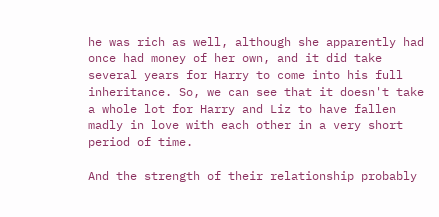he was rich as well, although she apparently had once had money of her own, and it did take several years for Harry to come into his full inheritance. So, we can see that it doesn't take a whole lot for Harry and Liz to have fallen madly in love with each other in a very short period of time.

And the strength of their relationship probably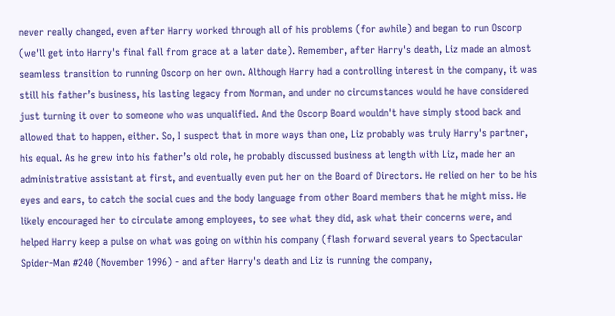never really changed, even after Harry worked through all of his problems (for awhile) and began to run Oscorp (we'll get into Harry's final fall from grace at a later date). Remember, after Harry's death, Liz made an almost seamless transition to running Oscorp on her own. Although Harry had a controlling interest in the company, it was still his father’s business, his lasting legacy from Norman, and under no circumstances would he have considered just turning it over to someone who was unqualified. And the Oscorp Board wouldn't have simply stood back and allowed that to happen, either. So, I suspect that in more ways than one, Liz probably was truly Harry's partner, his equal. As he grew into his father’s old role, he probably discussed business at length with Liz, made her an administrative assistant at first, and eventually even put her on the Board of Directors. He relied on her to be his eyes and ears, to catch the social cues and the body language from other Board members that he might miss. He likely encouraged her to circulate among employees, to see what they did, ask what their concerns were, and helped Harry keep a pulse on what was going on within his company (flash forward several years to Spectacular Spider-Man #240 (November 1996) - and after Harry's death and Liz is running the company,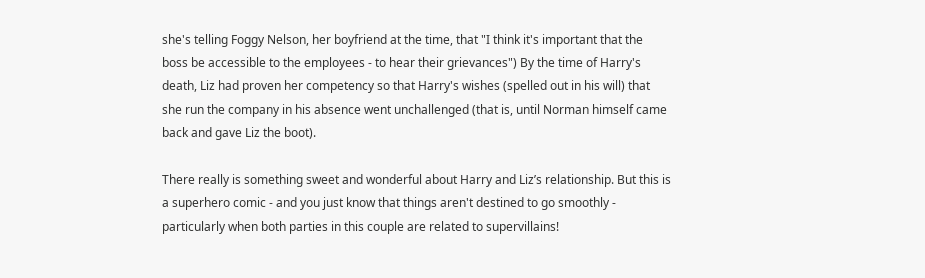she's telling Foggy Nelson, her boyfriend at the time, that "I think it's important that the boss be accessible to the employees - to hear their grievances") By the time of Harry's death, Liz had proven her competency so that Harry's wishes (spelled out in his will) that she run the company in his absence went unchallenged (that is, until Norman himself came back and gave Liz the boot).

There really is something sweet and wonderful about Harry and Liz’s relationship. But this is a superhero comic - and you just know that things aren't destined to go smoothly - particularly when both parties in this couple are related to supervillains!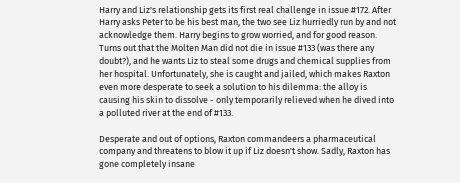Harry and Liz's relationship gets its first real challenge in issue #172. After Harry asks Peter to be his best man, the two see Liz hurriedly run by and not acknowledge them. Harry begins to grow worried, and for good reason. Turns out that the Molten Man did not die in issue #133 (was there any doubt?), and he wants Liz to steal some drugs and chemical supplies from her hospital. Unfortunately, she is caught and jailed, which makes Raxton even more desperate to seek a solution to his dilemma: the alloy is causing his skin to dissolve - only temporarily relieved when he dived into a polluted river at the end of #133.

Desperate and out of options, Raxton commandeers a pharmaceutical company and threatens to blow it up if Liz doesn't show. Sadly, Raxton has gone completely insane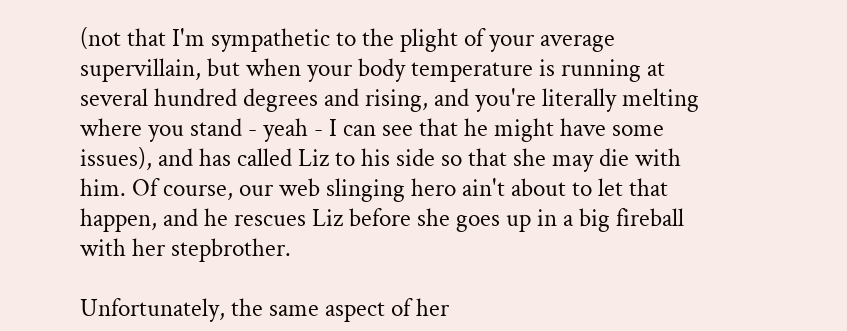(not that I'm sympathetic to the plight of your average supervillain, but when your body temperature is running at several hundred degrees and rising, and you're literally melting where you stand - yeah - I can see that he might have some issues), and has called Liz to his side so that she may die with him. Of course, our web slinging hero ain't about to let that happen, and he rescues Liz before she goes up in a big fireball with her stepbrother.

Unfortunately, the same aspect of her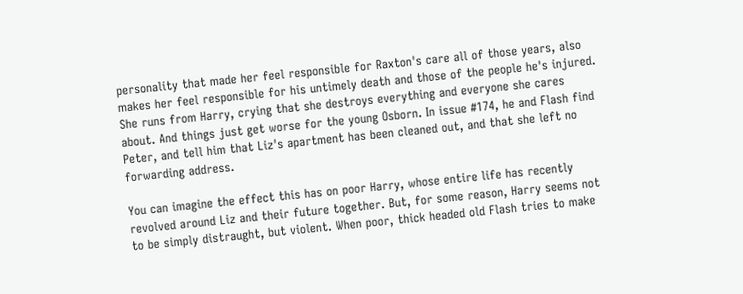personality that made her feel responsible for Raxton's care all of those years, also makes her feel responsible for his untimely death and those of the people he's injured. She runs from Harry, crying that she destroys everything and everyone she cares about. And things just get worse for the young Osborn. In issue #174, he and Flash find Peter, and tell him that Liz's apartment has been cleaned out, and that she left no forwarding address.

You can imagine the effect this has on poor Harry, whose entire life has recently revolved around Liz and their future together. But, for some reason, Harry seems not to be simply distraught, but violent. When poor, thick headed old Flash tries to make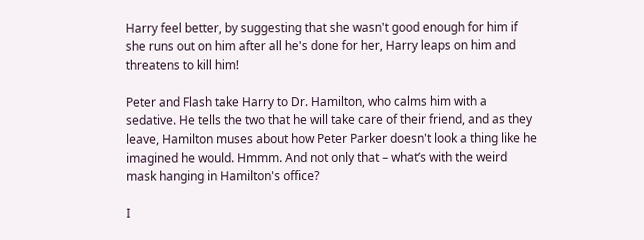Harry feel better, by suggesting that she wasn't good enough for him if she runs out on him after all he's done for her, Harry leaps on him and threatens to kill him!

Peter and Flash take Harry to Dr. Hamilton, who calms him with a sedative. He tells the two that he will take care of their friend, and as they leave, Hamilton muses about how Peter Parker doesn't look a thing like he imagined he would. Hmmm. And not only that – what’s with the weird mask hanging in Hamilton's office?

I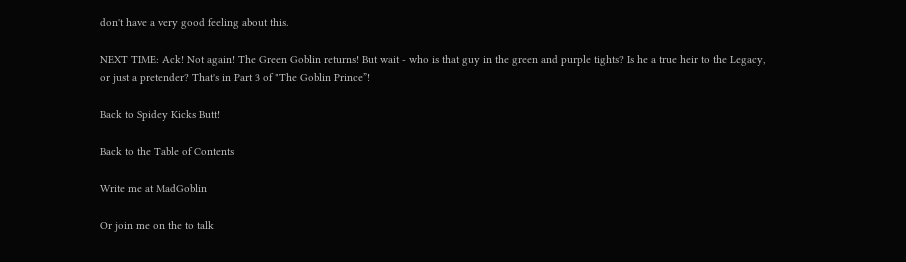don't have a very good feeling about this.

NEXT TIME: Ack! Not again! The Green Goblin returns! But wait - who is that guy in the green and purple tights? Is he a true heir to the Legacy, or just a pretender? That's in Part 3 of "The Goblin Prince”!

Back to Spidey Kicks Butt!

Back to the Table of Contents

Write me at MadGoblin

Or join me on the to talk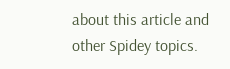about this article and other Spidey topics.